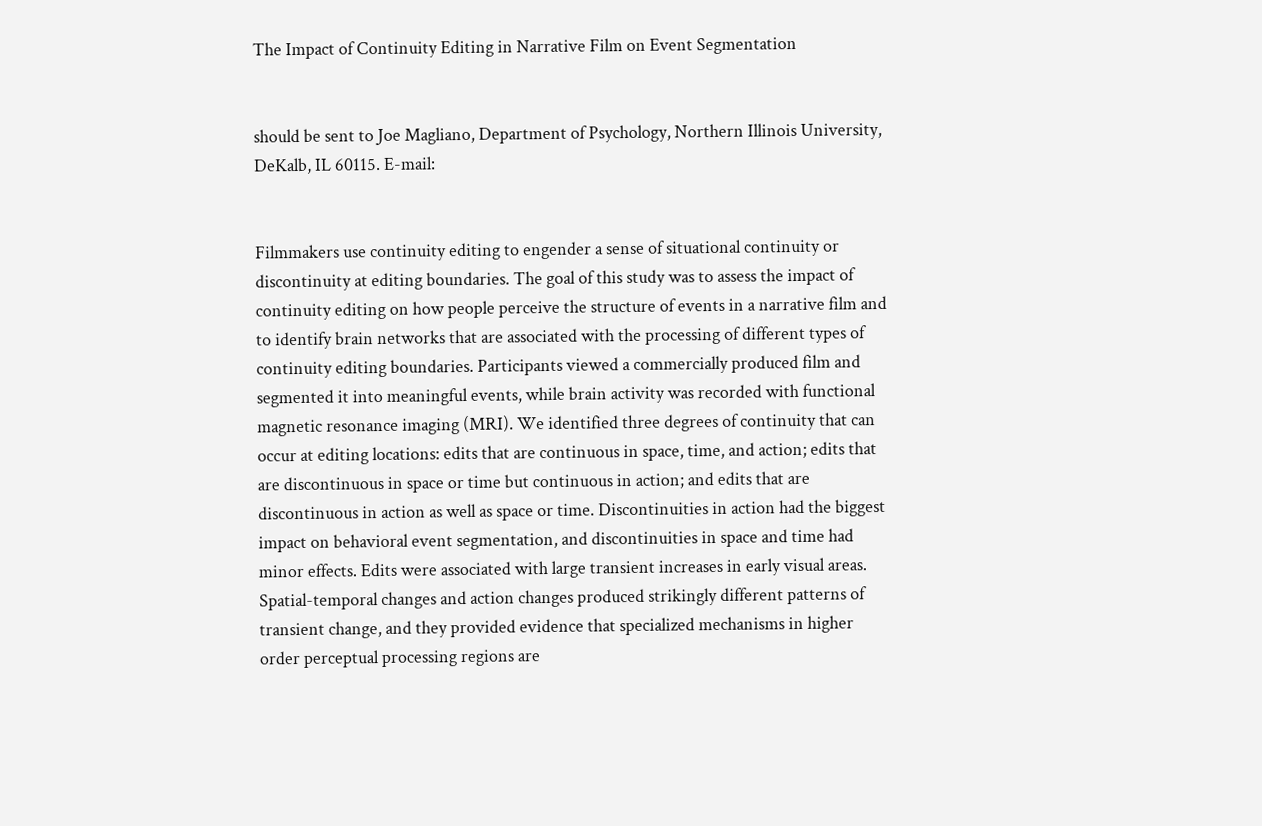The Impact of Continuity Editing in Narrative Film on Event Segmentation


should be sent to Joe Magliano, Department of Psychology, Northern Illinois University, DeKalb, IL 60115. E-mail:


Filmmakers use continuity editing to engender a sense of situational continuity or discontinuity at editing boundaries. The goal of this study was to assess the impact of continuity editing on how people perceive the structure of events in a narrative film and to identify brain networks that are associated with the processing of different types of continuity editing boundaries. Participants viewed a commercially produced film and segmented it into meaningful events, while brain activity was recorded with functional magnetic resonance imaging (MRI). We identified three degrees of continuity that can occur at editing locations: edits that are continuous in space, time, and action; edits that are discontinuous in space or time but continuous in action; and edits that are discontinuous in action as well as space or time. Discontinuities in action had the biggest impact on behavioral event segmentation, and discontinuities in space and time had minor effects. Edits were associated with large transient increases in early visual areas. Spatial-temporal changes and action changes produced strikingly different patterns of transient change, and they provided evidence that specialized mechanisms in higher order perceptual processing regions are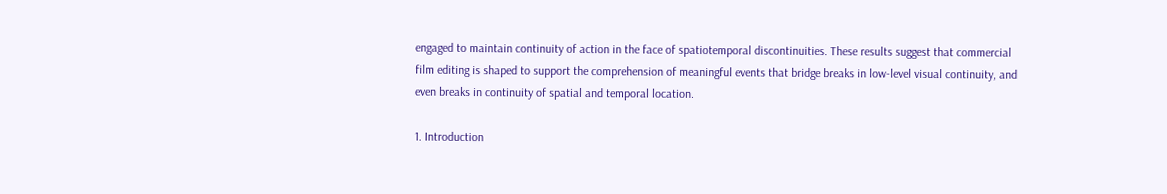engaged to maintain continuity of action in the face of spatiotemporal discontinuities. These results suggest that commercial film editing is shaped to support the comprehension of meaningful events that bridge breaks in low-level visual continuity, and even breaks in continuity of spatial and temporal location.

1. Introduction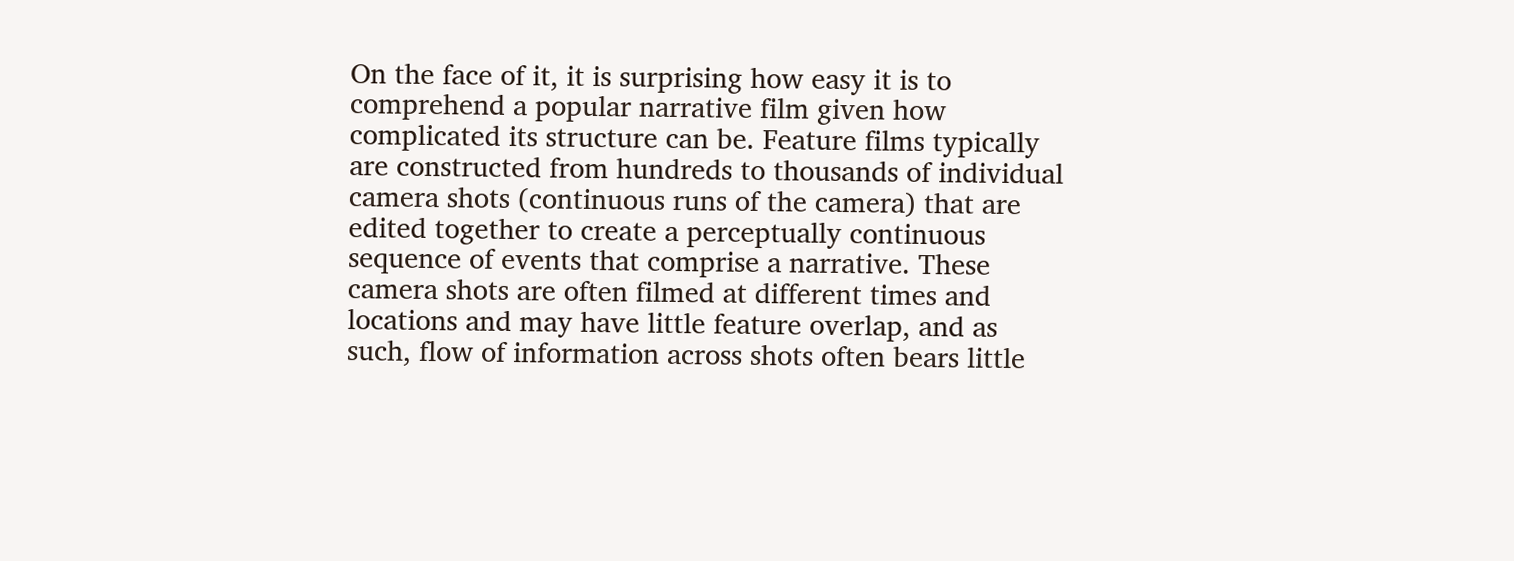On the face of it, it is surprising how easy it is to comprehend a popular narrative film given how complicated its structure can be. Feature films typically are constructed from hundreds to thousands of individual camera shots (continuous runs of the camera) that are edited together to create a perceptually continuous sequence of events that comprise a narrative. These camera shots are often filmed at different times and locations and may have little feature overlap, and as such, flow of information across shots often bears little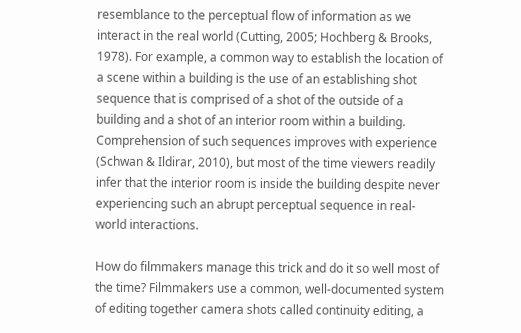resemblance to the perceptual flow of information as we interact in the real world (Cutting, 2005; Hochberg & Brooks, 1978). For example, a common way to establish the location of a scene within a building is the use of an establishing shot sequence that is comprised of a shot of the outside of a building and a shot of an interior room within a building. Comprehension of such sequences improves with experience (Schwan & Ildirar, 2010), but most of the time viewers readily infer that the interior room is inside the building despite never experiencing such an abrupt perceptual sequence in real-world interactions.

How do filmmakers manage this trick and do it so well most of the time? Filmmakers use a common, well-documented system of editing together camera shots called continuity editing, a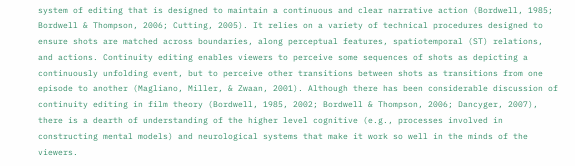system of editing that is designed to maintain a continuous and clear narrative action (Bordwell, 1985; Bordwell & Thompson, 2006; Cutting, 2005). It relies on a variety of technical procedures designed to ensure shots are matched across boundaries, along perceptual features, spatiotemporal (ST) relations, and actions. Continuity editing enables viewers to perceive some sequences of shots as depicting a continuously unfolding event, but to perceive other transitions between shots as transitions from one episode to another (Magliano, Miller, & Zwaan, 2001). Although there has been considerable discussion of continuity editing in film theory (Bordwell, 1985, 2002; Bordwell & Thompson, 2006; Dancyger, 2007), there is a dearth of understanding of the higher level cognitive (e.g., processes involved in constructing mental models) and neurological systems that make it work so well in the minds of the viewers.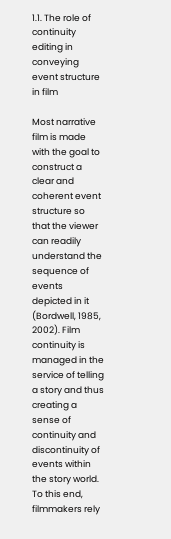1.1. The role of continuity editing in conveying event structure in film

Most narrative film is made with the goal to construct a clear and coherent event structure so that the viewer can readily understand the sequence of events depicted in it (Bordwell, 1985, 2002). Film continuity is managed in the service of telling a story and thus creating a sense of continuity and discontinuity of events within the story world. To this end, filmmakers rely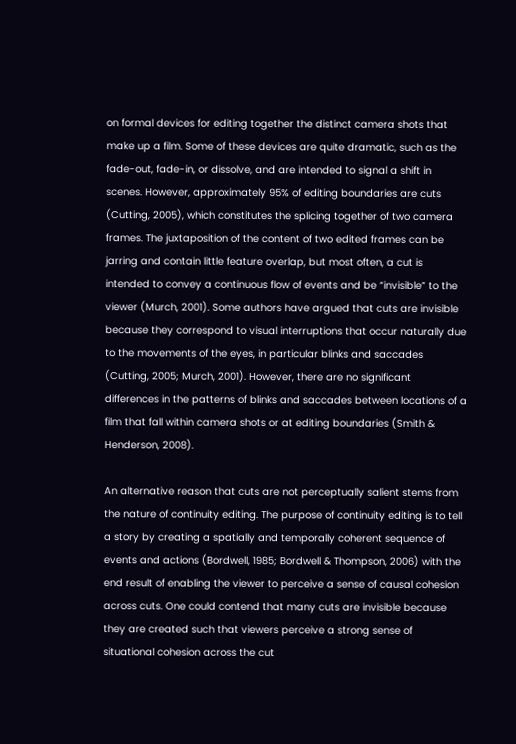on formal devices for editing together the distinct camera shots that make up a film. Some of these devices are quite dramatic, such as the fade-out, fade-in, or dissolve, and are intended to signal a shift in scenes. However, approximately 95% of editing boundaries are cuts (Cutting, 2005), which constitutes the splicing together of two camera frames. The juxtaposition of the content of two edited frames can be jarring and contain little feature overlap, but most often, a cut is intended to convey a continuous flow of events and be “invisible” to the viewer (Murch, 2001). Some authors have argued that cuts are invisible because they correspond to visual interruptions that occur naturally due to the movements of the eyes, in particular blinks and saccades (Cutting, 2005; Murch, 2001). However, there are no significant differences in the patterns of blinks and saccades between locations of a film that fall within camera shots or at editing boundaries (Smith & Henderson, 2008).

An alternative reason that cuts are not perceptually salient stems from the nature of continuity editing. The purpose of continuity editing is to tell a story by creating a spatially and temporally coherent sequence of events and actions (Bordwell, 1985; Bordwell & Thompson, 2006) with the end result of enabling the viewer to perceive a sense of causal cohesion across cuts. One could contend that many cuts are invisible because they are created such that viewers perceive a strong sense of situational cohesion across the cut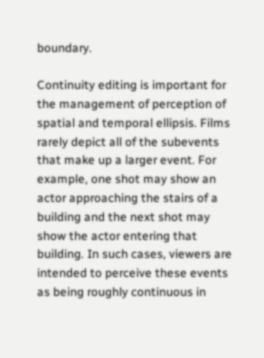boundary.

Continuity editing is important for the management of perception of spatial and temporal ellipsis. Films rarely depict all of the subevents that make up a larger event. For example, one shot may show an actor approaching the stairs of a building and the next shot may show the actor entering that building. In such cases, viewers are intended to perceive these events as being roughly continuous in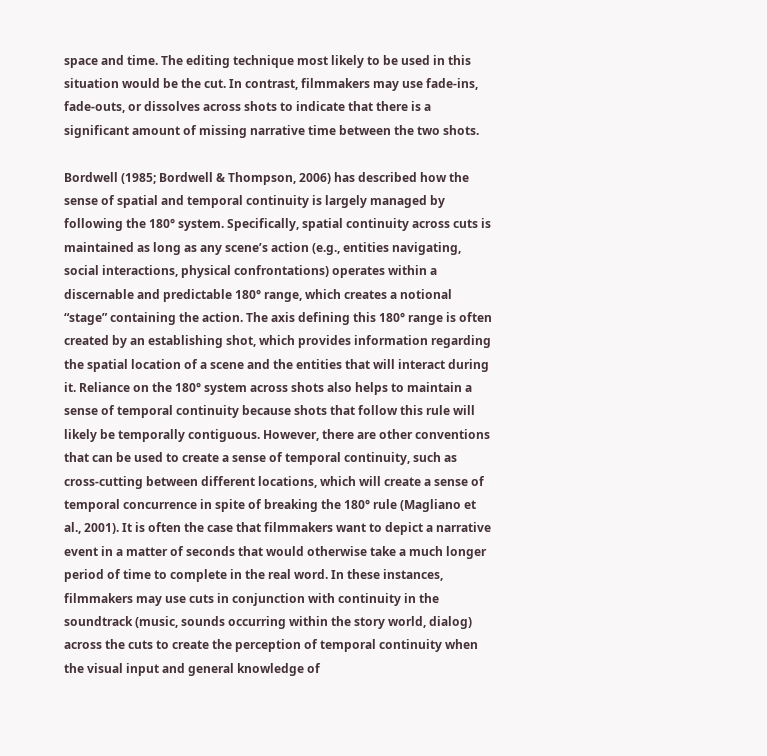space and time. The editing technique most likely to be used in this situation would be the cut. In contrast, filmmakers may use fade-ins, fade-outs, or dissolves across shots to indicate that there is a significant amount of missing narrative time between the two shots.

Bordwell (1985; Bordwell & Thompson, 2006) has described how the sense of spatial and temporal continuity is largely managed by following the 180° system. Specifically, spatial continuity across cuts is maintained as long as any scene’s action (e.g., entities navigating, social interactions, physical confrontations) operates within a discernable and predictable 180° range, which creates a notional “stage” containing the action. The axis defining this 180° range is often created by an establishing shot, which provides information regarding the spatial location of a scene and the entities that will interact during it. Reliance on the 180° system across shots also helps to maintain a sense of temporal continuity because shots that follow this rule will likely be temporally contiguous. However, there are other conventions that can be used to create a sense of temporal continuity, such as cross-cutting between different locations, which will create a sense of temporal concurrence in spite of breaking the 180° rule (Magliano et al., 2001). It is often the case that filmmakers want to depict a narrative event in a matter of seconds that would otherwise take a much longer period of time to complete in the real word. In these instances, filmmakers may use cuts in conjunction with continuity in the soundtrack (music, sounds occurring within the story world, dialog) across the cuts to create the perception of temporal continuity when the visual input and general knowledge of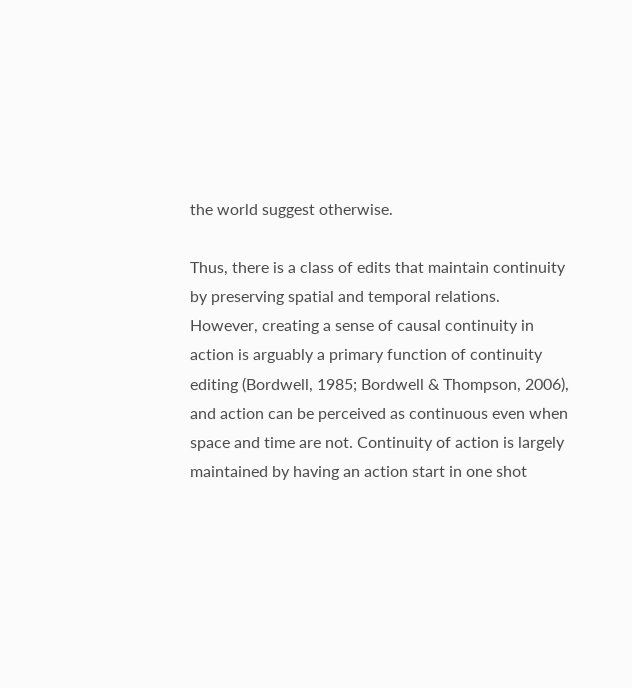the world suggest otherwise.

Thus, there is a class of edits that maintain continuity by preserving spatial and temporal relations. However, creating a sense of causal continuity in action is arguably a primary function of continuity editing (Bordwell, 1985; Bordwell & Thompson, 2006), and action can be perceived as continuous even when space and time are not. Continuity of action is largely maintained by having an action start in one shot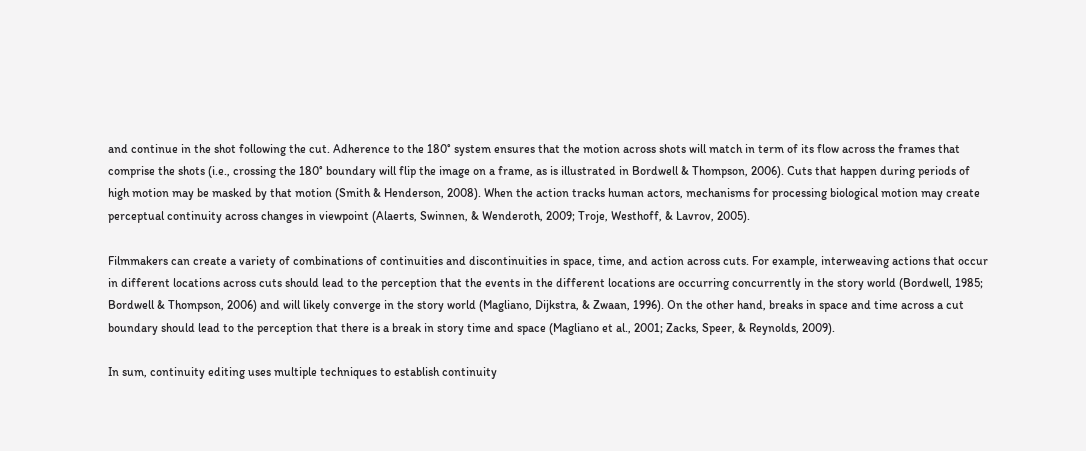and continue in the shot following the cut. Adherence to the 180° system ensures that the motion across shots will match in term of its flow across the frames that comprise the shots (i.e., crossing the 180° boundary will flip the image on a frame, as is illustrated in Bordwell & Thompson, 2006). Cuts that happen during periods of high motion may be masked by that motion (Smith & Henderson, 2008). When the action tracks human actors, mechanisms for processing biological motion may create perceptual continuity across changes in viewpoint (Alaerts, Swinnen, & Wenderoth, 2009; Troje, Westhoff, & Lavrov, 2005).

Filmmakers can create a variety of combinations of continuities and discontinuities in space, time, and action across cuts. For example, interweaving actions that occur in different locations across cuts should lead to the perception that the events in the different locations are occurring concurrently in the story world (Bordwell, 1985; Bordwell & Thompson, 2006) and will likely converge in the story world (Magliano, Dijkstra, & Zwaan, 1996). On the other hand, breaks in space and time across a cut boundary should lead to the perception that there is a break in story time and space (Magliano et al., 2001; Zacks, Speer, & Reynolds, 2009).

In sum, continuity editing uses multiple techniques to establish continuity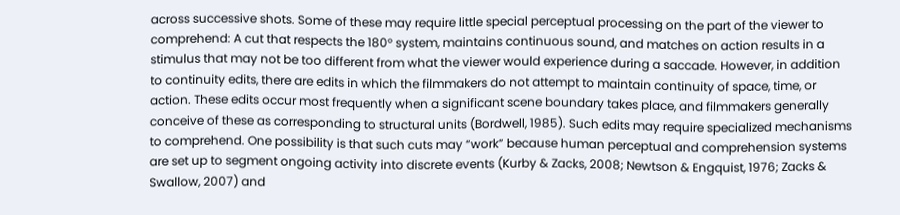across successive shots. Some of these may require little special perceptual processing on the part of the viewer to comprehend: A cut that respects the 180° system, maintains continuous sound, and matches on action results in a stimulus that may not be too different from what the viewer would experience during a saccade. However, in addition to continuity edits, there are edits in which the filmmakers do not attempt to maintain continuity of space, time, or action. These edits occur most frequently when a significant scene boundary takes place, and filmmakers generally conceive of these as corresponding to structural units (Bordwell, 1985). Such edits may require specialized mechanisms to comprehend. One possibility is that such cuts may “work” because human perceptual and comprehension systems are set up to segment ongoing activity into discrete events (Kurby & Zacks, 2008; Newtson & Engquist, 1976; Zacks & Swallow, 2007) and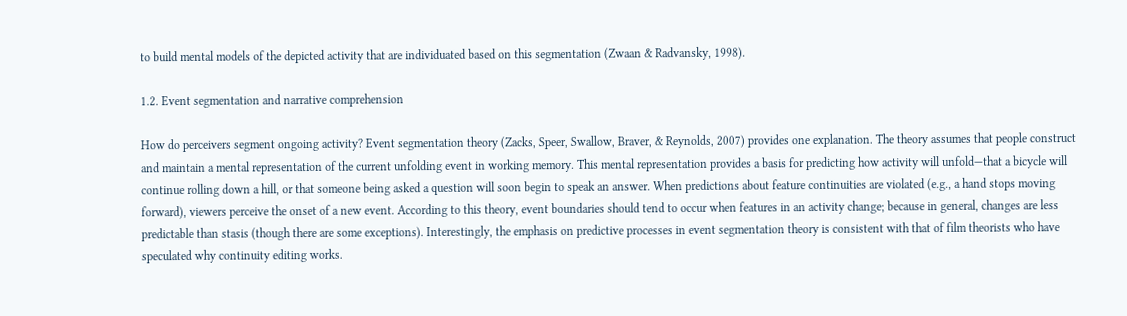to build mental models of the depicted activity that are individuated based on this segmentation (Zwaan & Radvansky, 1998).

1.2. Event segmentation and narrative comprehension

How do perceivers segment ongoing activity? Event segmentation theory (Zacks, Speer, Swallow, Braver, & Reynolds, 2007) provides one explanation. The theory assumes that people construct and maintain a mental representation of the current unfolding event in working memory. This mental representation provides a basis for predicting how activity will unfold—that a bicycle will continue rolling down a hill, or that someone being asked a question will soon begin to speak an answer. When predictions about feature continuities are violated (e.g., a hand stops moving forward), viewers perceive the onset of a new event. According to this theory, event boundaries should tend to occur when features in an activity change; because in general, changes are less predictable than stasis (though there are some exceptions). Interestingly, the emphasis on predictive processes in event segmentation theory is consistent with that of film theorists who have speculated why continuity editing works.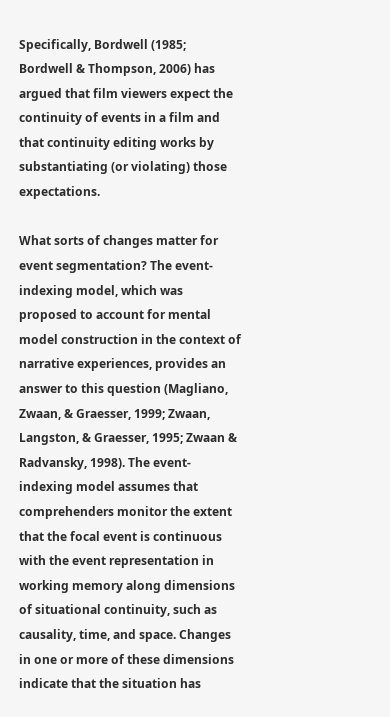Specifically, Bordwell (1985; Bordwell & Thompson, 2006) has argued that film viewers expect the continuity of events in a film and that continuity editing works by substantiating (or violating) those expectations.

What sorts of changes matter for event segmentation? The event-indexing model, which was proposed to account for mental model construction in the context of narrative experiences, provides an answer to this question (Magliano, Zwaan, & Graesser, 1999; Zwaan, Langston, & Graesser, 1995; Zwaan & Radvansky, 1998). The event-indexing model assumes that comprehenders monitor the extent that the focal event is continuous with the event representation in working memory along dimensions of situational continuity, such as causality, time, and space. Changes in one or more of these dimensions indicate that the situation has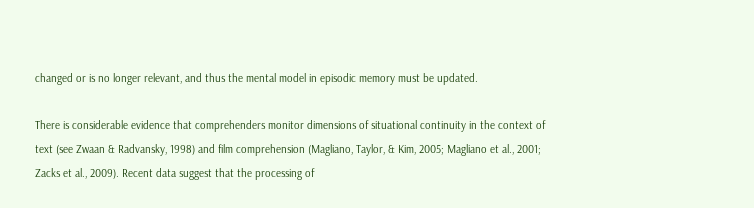changed or is no longer relevant, and thus the mental model in episodic memory must be updated.

There is considerable evidence that comprehenders monitor dimensions of situational continuity in the context of text (see Zwaan & Radvansky, 1998) and film comprehension (Magliano, Taylor, & Kim, 2005; Magliano et al., 2001; Zacks et al., 2009). Recent data suggest that the processing of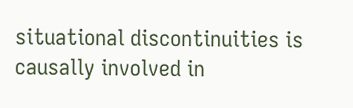situational discontinuities is causally involved in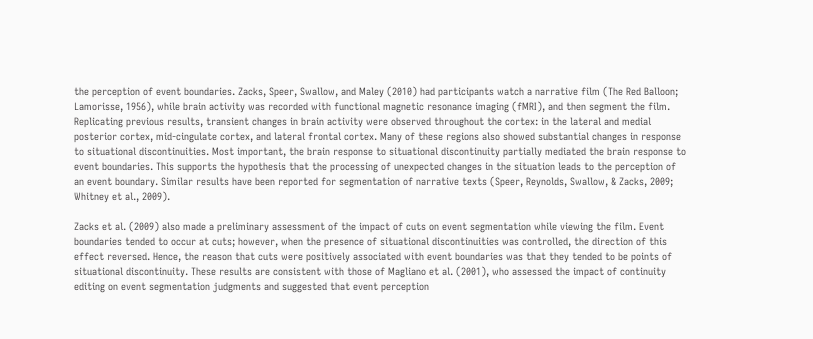the perception of event boundaries. Zacks, Speer, Swallow, and Maley (2010) had participants watch a narrative film (The Red Balloon; Lamorisse, 1956), while brain activity was recorded with functional magnetic resonance imaging (fMRI), and then segment the film. Replicating previous results, transient changes in brain activity were observed throughout the cortex: in the lateral and medial posterior cortex, mid-cingulate cortex, and lateral frontal cortex. Many of these regions also showed substantial changes in response to situational discontinuities. Most important, the brain response to situational discontinuity partially mediated the brain response to event boundaries. This supports the hypothesis that the processing of unexpected changes in the situation leads to the perception of an event boundary. Similar results have been reported for segmentation of narrative texts (Speer, Reynolds, Swallow, & Zacks, 2009; Whitney et al., 2009).

Zacks et al. (2009) also made a preliminary assessment of the impact of cuts on event segmentation while viewing the film. Event boundaries tended to occur at cuts; however, when the presence of situational discontinuities was controlled, the direction of this effect reversed. Hence, the reason that cuts were positively associated with event boundaries was that they tended to be points of situational discontinuity. These results are consistent with those of Magliano et al. (2001), who assessed the impact of continuity editing on event segmentation judgments and suggested that event perception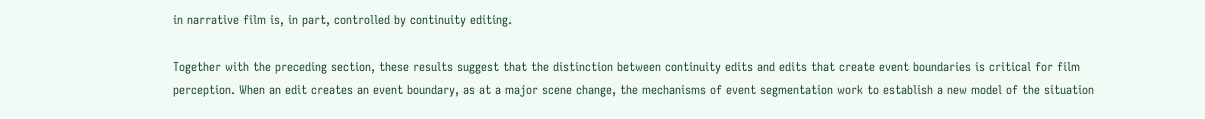in narrative film is, in part, controlled by continuity editing.

Together with the preceding section, these results suggest that the distinction between continuity edits and edits that create event boundaries is critical for film perception. When an edit creates an event boundary, as at a major scene change, the mechanisms of event segmentation work to establish a new model of the situation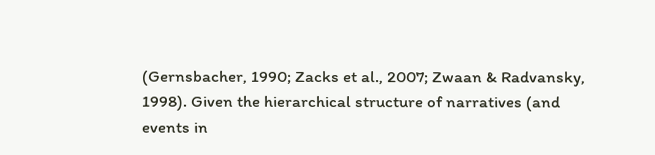(Gernsbacher, 1990; Zacks et al., 2007; Zwaan & Radvansky, 1998). Given the hierarchical structure of narratives (and events in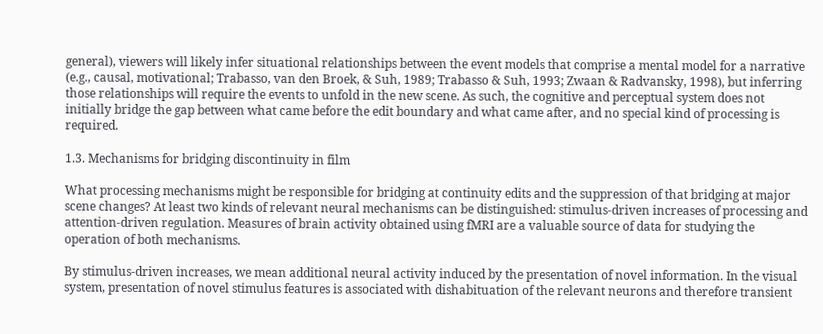general), viewers will likely infer situational relationships between the event models that comprise a mental model for a narrative (e.g., causal, motivational; Trabasso, van den Broek, & Suh, 1989; Trabasso & Suh, 1993; Zwaan & Radvansky, 1998), but inferring those relationships will require the events to unfold in the new scene. As such, the cognitive and perceptual system does not initially bridge the gap between what came before the edit boundary and what came after, and no special kind of processing is required.

1.3. Mechanisms for bridging discontinuity in film

What processing mechanisms might be responsible for bridging at continuity edits and the suppression of that bridging at major scene changes? At least two kinds of relevant neural mechanisms can be distinguished: stimulus-driven increases of processing and attention-driven regulation. Measures of brain activity obtained using fMRI are a valuable source of data for studying the operation of both mechanisms.

By stimulus-driven increases, we mean additional neural activity induced by the presentation of novel information. In the visual system, presentation of novel stimulus features is associated with dishabituation of the relevant neurons and therefore transient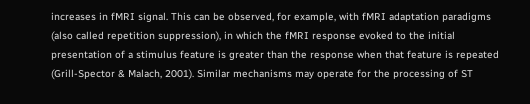increases in fMRI signal. This can be observed, for example, with fMRI adaptation paradigms (also called repetition suppression), in which the fMRI response evoked to the initial presentation of a stimulus feature is greater than the response when that feature is repeated (Grill-Spector & Malach, 2001). Similar mechanisms may operate for the processing of ST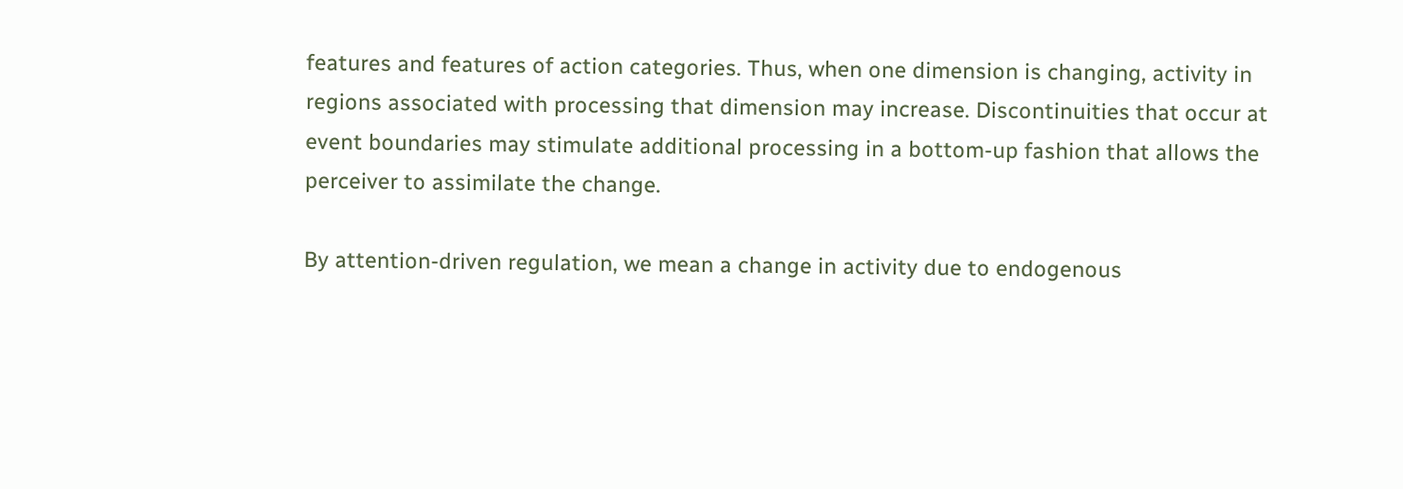features and features of action categories. Thus, when one dimension is changing, activity in regions associated with processing that dimension may increase. Discontinuities that occur at event boundaries may stimulate additional processing in a bottom-up fashion that allows the perceiver to assimilate the change.

By attention-driven regulation, we mean a change in activity due to endogenous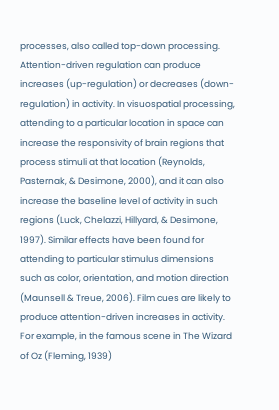processes, also called top-down processing. Attention-driven regulation can produce increases (up-regulation) or decreases (down-regulation) in activity. In visuospatial processing, attending to a particular location in space can increase the responsivity of brain regions that process stimuli at that location (Reynolds, Pasternak, & Desimone, 2000), and it can also increase the baseline level of activity in such regions (Luck, Chelazzi, Hillyard, & Desimone, 1997). Similar effects have been found for attending to particular stimulus dimensions such as color, orientation, and motion direction (Maunsell & Treue, 2006). Film cues are likely to produce attention-driven increases in activity. For example, in the famous scene in The Wizard of Oz (Fleming, 1939)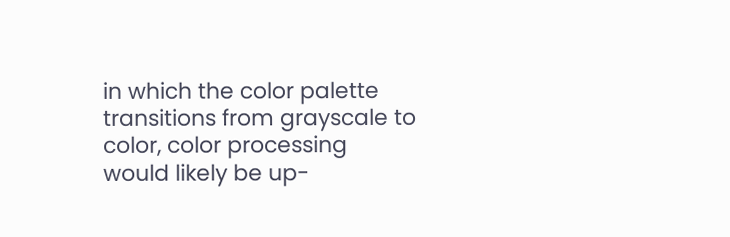in which the color palette transitions from grayscale to color, color processing would likely be up-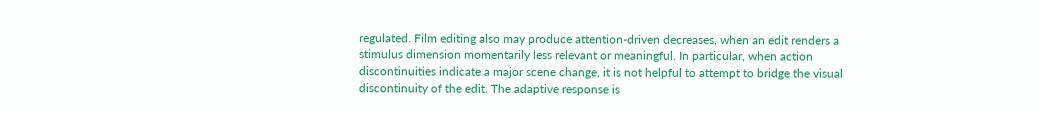regulated. Film editing also may produce attention-driven decreases, when an edit renders a stimulus dimension momentarily less relevant or meaningful. In particular, when action discontinuities indicate a major scene change, it is not helpful to attempt to bridge the visual discontinuity of the edit. The adaptive response is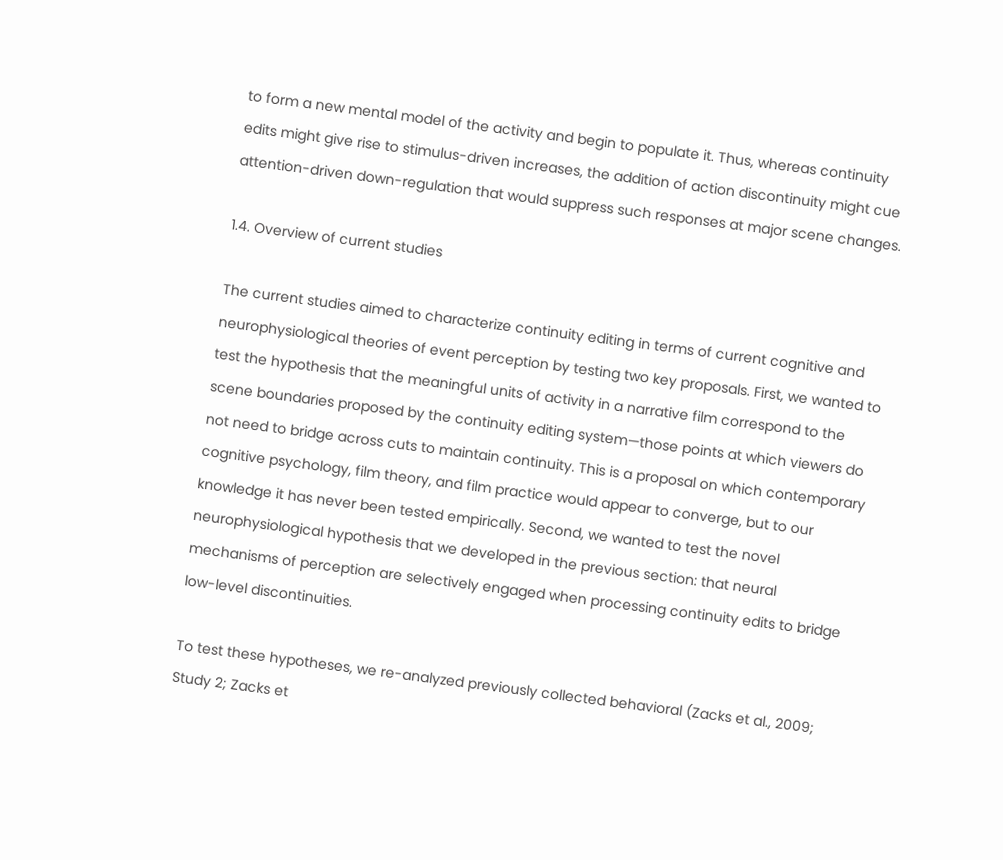to form a new mental model of the activity and begin to populate it. Thus, whereas continuity edits might give rise to stimulus-driven increases, the addition of action discontinuity might cue attention-driven down-regulation that would suppress such responses at major scene changes.

1.4. Overview of current studies

The current studies aimed to characterize continuity editing in terms of current cognitive and neurophysiological theories of event perception by testing two key proposals. First, we wanted to test the hypothesis that the meaningful units of activity in a narrative film correspond to the scene boundaries proposed by the continuity editing system—those points at which viewers do not need to bridge across cuts to maintain continuity. This is a proposal on which contemporary cognitive psychology, film theory, and film practice would appear to converge, but to our knowledge it has never been tested empirically. Second, we wanted to test the novel neurophysiological hypothesis that we developed in the previous section: that neural mechanisms of perception are selectively engaged when processing continuity edits to bridge low-level discontinuities.

To test these hypotheses, we re-analyzed previously collected behavioral (Zacks et al., 2009; Study 2; Zacks et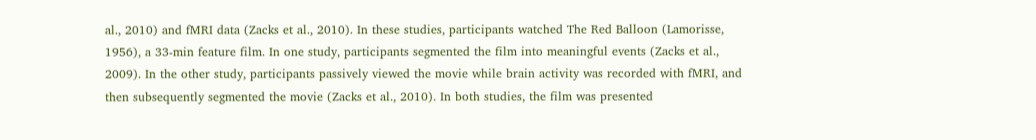al., 2010) and fMRI data (Zacks et al., 2010). In these studies, participants watched The Red Balloon (Lamorisse, 1956), a 33-min feature film. In one study, participants segmented the film into meaningful events (Zacks et al., 2009). In the other study, participants passively viewed the movie while brain activity was recorded with fMRI, and then subsequently segmented the movie (Zacks et al., 2010). In both studies, the film was presented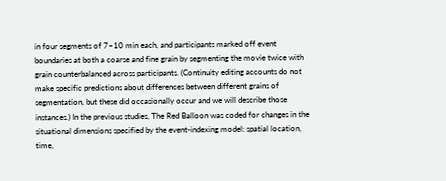in four segments of 7–10 min each, and participants marked off event boundaries at both a coarse and fine grain by segmenting the movie twice with grain counterbalanced across participants. (Continuity editing accounts do not make specific predictions about differences between different grains of segmentation, but these did occasionally occur and we will describe those instances.) In the previous studies, The Red Balloon was coded for changes in the situational dimensions specified by the event-indexing model: spatial location, time,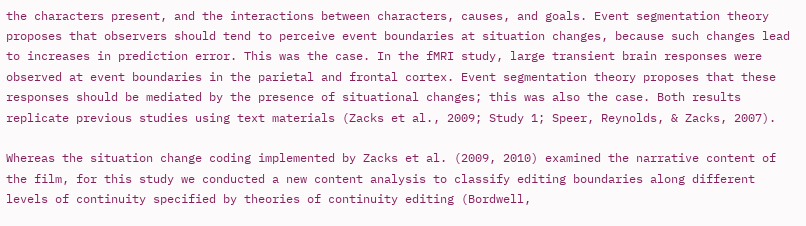the characters present, and the interactions between characters, causes, and goals. Event segmentation theory proposes that observers should tend to perceive event boundaries at situation changes, because such changes lead to increases in prediction error. This was the case. In the fMRI study, large transient brain responses were observed at event boundaries in the parietal and frontal cortex. Event segmentation theory proposes that these responses should be mediated by the presence of situational changes; this was also the case. Both results replicate previous studies using text materials (Zacks et al., 2009; Study 1; Speer, Reynolds, & Zacks, 2007).

Whereas the situation change coding implemented by Zacks et al. (2009, 2010) examined the narrative content of the film, for this study we conducted a new content analysis to classify editing boundaries along different levels of continuity specified by theories of continuity editing (Bordwell,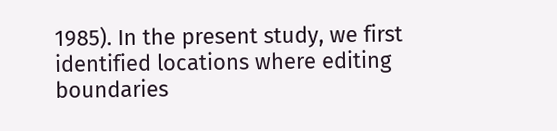1985). In the present study, we first identified locations where editing boundaries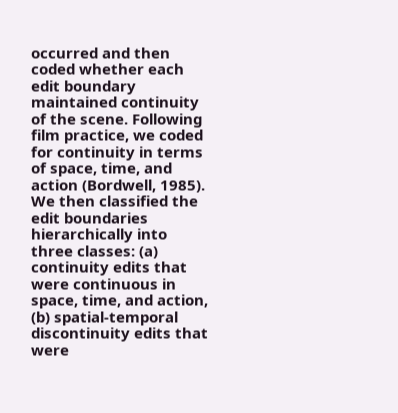occurred and then coded whether each edit boundary maintained continuity of the scene. Following film practice, we coded for continuity in terms of space, time, and action (Bordwell, 1985). We then classified the edit boundaries hierarchically into three classes: (a) continuity edits that were continuous in space, time, and action, (b) spatial-temporal discontinuity edits that were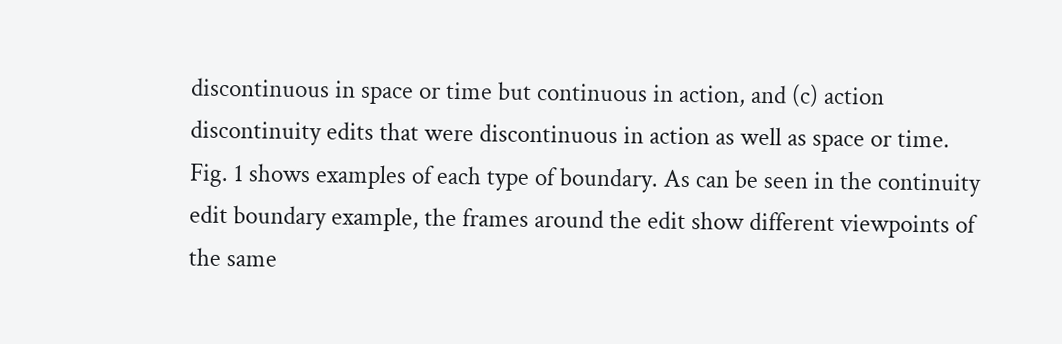discontinuous in space or time but continuous in action, and (c) action discontinuity edits that were discontinuous in action as well as space or time. Fig. 1 shows examples of each type of boundary. As can be seen in the continuity edit boundary example, the frames around the edit show different viewpoints of the same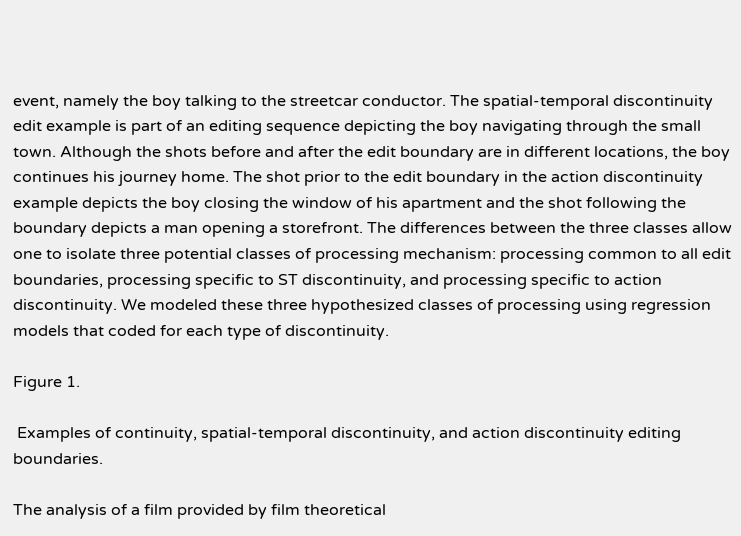event, namely the boy talking to the streetcar conductor. The spatial-temporal discontinuity edit example is part of an editing sequence depicting the boy navigating through the small town. Although the shots before and after the edit boundary are in different locations, the boy continues his journey home. The shot prior to the edit boundary in the action discontinuity example depicts the boy closing the window of his apartment and the shot following the boundary depicts a man opening a storefront. The differences between the three classes allow one to isolate three potential classes of processing mechanism: processing common to all edit boundaries, processing specific to ST discontinuity, and processing specific to action discontinuity. We modeled these three hypothesized classes of processing using regression models that coded for each type of discontinuity.

Figure 1.

 Examples of continuity, spatial-temporal discontinuity, and action discontinuity editing boundaries.

The analysis of a film provided by film theoretical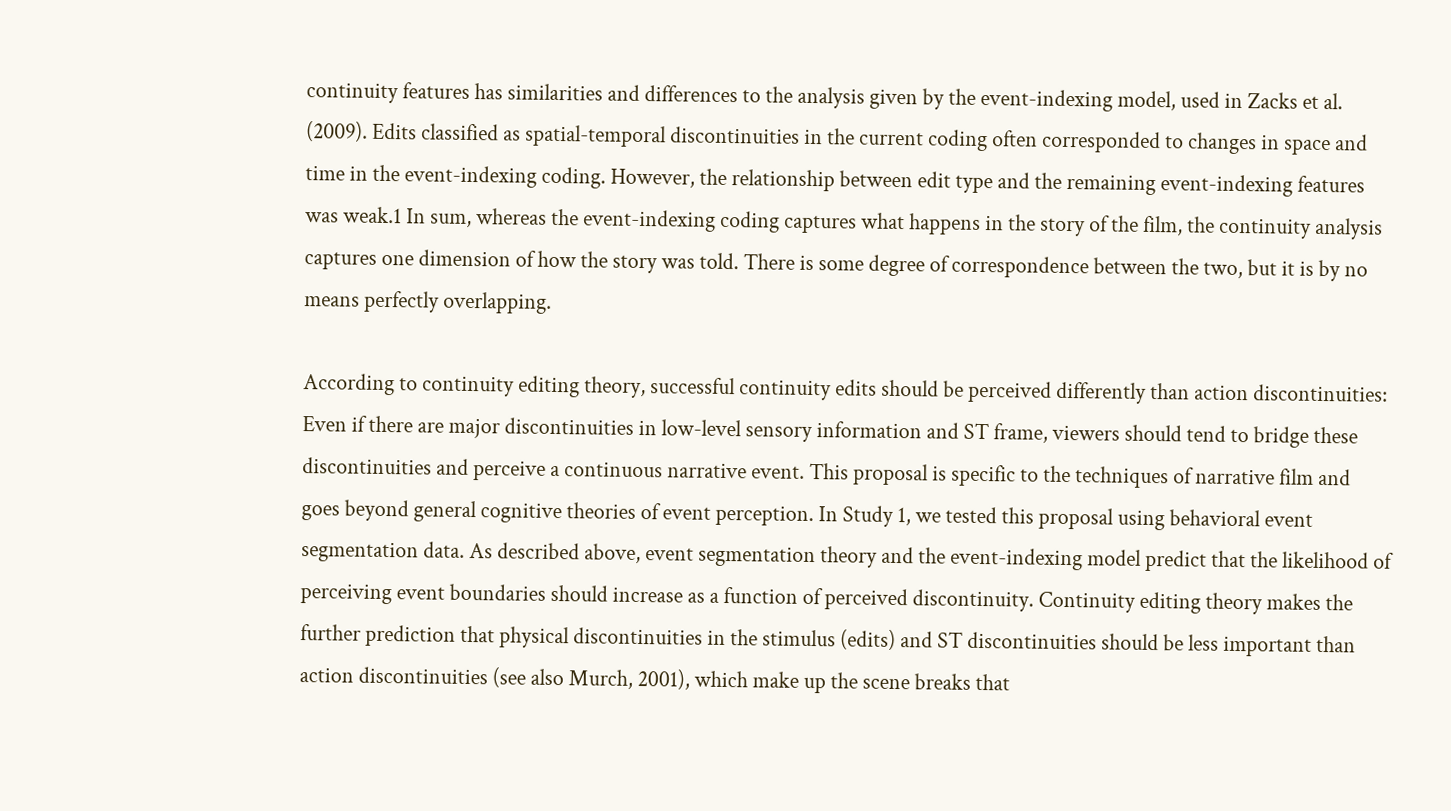continuity features has similarities and differences to the analysis given by the event-indexing model, used in Zacks et al. (2009). Edits classified as spatial-temporal discontinuities in the current coding often corresponded to changes in space and time in the event-indexing coding. However, the relationship between edit type and the remaining event-indexing features was weak.1 In sum, whereas the event-indexing coding captures what happens in the story of the film, the continuity analysis captures one dimension of how the story was told. There is some degree of correspondence between the two, but it is by no means perfectly overlapping.

According to continuity editing theory, successful continuity edits should be perceived differently than action discontinuities: Even if there are major discontinuities in low-level sensory information and ST frame, viewers should tend to bridge these discontinuities and perceive a continuous narrative event. This proposal is specific to the techniques of narrative film and goes beyond general cognitive theories of event perception. In Study 1, we tested this proposal using behavioral event segmentation data. As described above, event segmentation theory and the event-indexing model predict that the likelihood of perceiving event boundaries should increase as a function of perceived discontinuity. Continuity editing theory makes the further prediction that physical discontinuities in the stimulus (edits) and ST discontinuities should be less important than action discontinuities (see also Murch, 2001), which make up the scene breaks that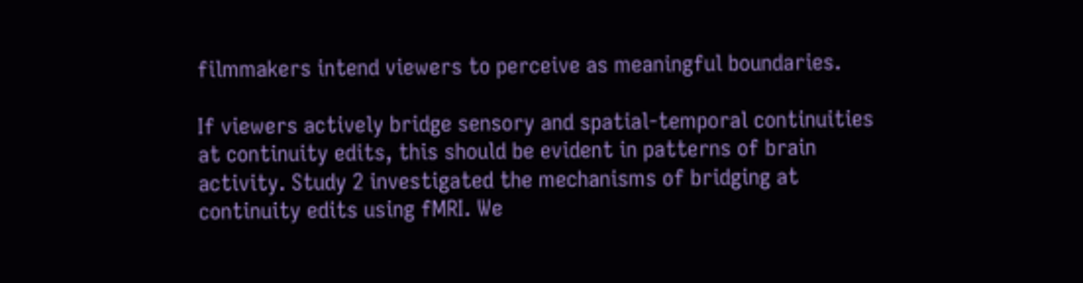filmmakers intend viewers to perceive as meaningful boundaries.

If viewers actively bridge sensory and spatial-temporal continuities at continuity edits, this should be evident in patterns of brain activity. Study 2 investigated the mechanisms of bridging at continuity edits using fMRI. We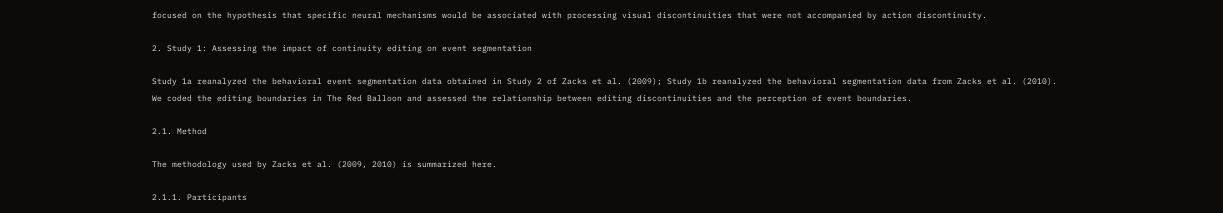focused on the hypothesis that specific neural mechanisms would be associated with processing visual discontinuities that were not accompanied by action discontinuity.

2. Study 1: Assessing the impact of continuity editing on event segmentation

Study 1a reanalyzed the behavioral event segmentation data obtained in Study 2 of Zacks et al. (2009); Study 1b reanalyzed the behavioral segmentation data from Zacks et al. (2010). We coded the editing boundaries in The Red Balloon and assessed the relationship between editing discontinuities and the perception of event boundaries.

2.1. Method

The methodology used by Zacks et al. (2009, 2010) is summarized here.

2.1.1. Participants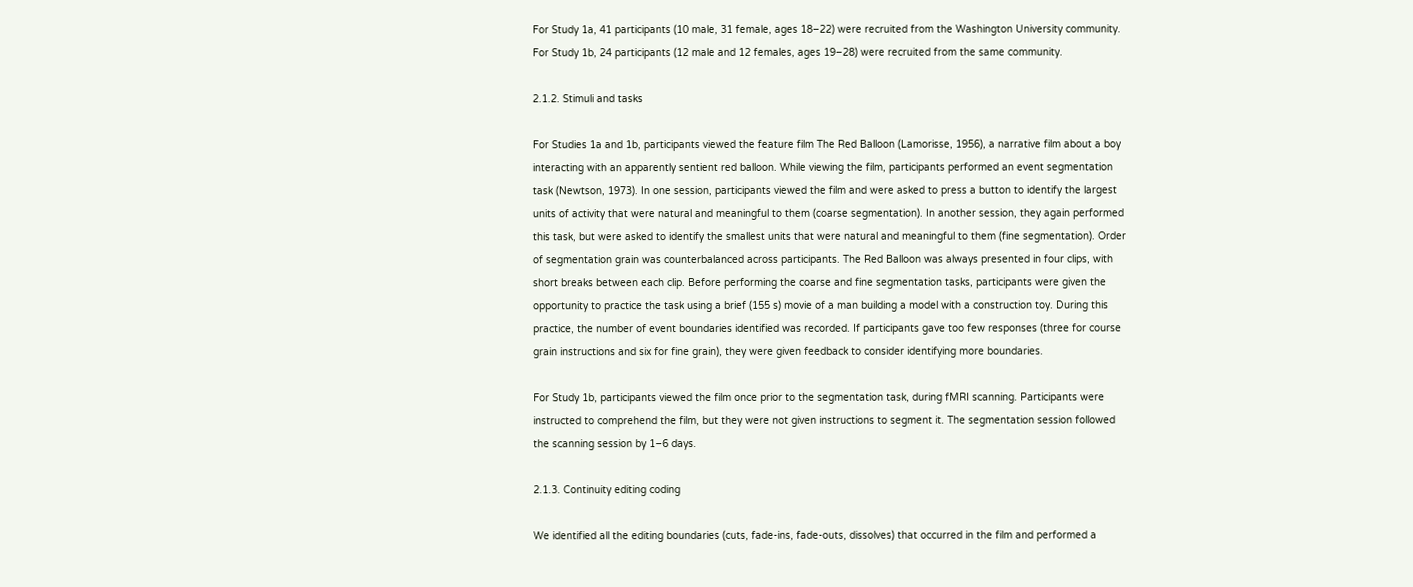For Study 1a, 41 participants (10 male, 31 female, ages 18–22) were recruited from the Washington University community. For Study 1b, 24 participants (12 male and 12 females, ages 19–28) were recruited from the same community.

2.1.2. Stimuli and tasks

For Studies 1a and 1b, participants viewed the feature film The Red Balloon (Lamorisse, 1956), a narrative film about a boy interacting with an apparently sentient red balloon. While viewing the film, participants performed an event segmentation task (Newtson, 1973). In one session, participants viewed the film and were asked to press a button to identify the largest units of activity that were natural and meaningful to them (coarse segmentation). In another session, they again performed this task, but were asked to identify the smallest units that were natural and meaningful to them (fine segmentation). Order of segmentation grain was counterbalanced across participants. The Red Balloon was always presented in four clips, with short breaks between each clip. Before performing the coarse and fine segmentation tasks, participants were given the opportunity to practice the task using a brief (155 s) movie of a man building a model with a construction toy. During this practice, the number of event boundaries identified was recorded. If participants gave too few responses (three for course grain instructions and six for fine grain), they were given feedback to consider identifying more boundaries.

For Study 1b, participants viewed the film once prior to the segmentation task, during fMRI scanning. Participants were instructed to comprehend the film, but they were not given instructions to segment it. The segmentation session followed the scanning session by 1–6 days.

2.1.3. Continuity editing coding

We identified all the editing boundaries (cuts, fade-ins, fade-outs, dissolves) that occurred in the film and performed a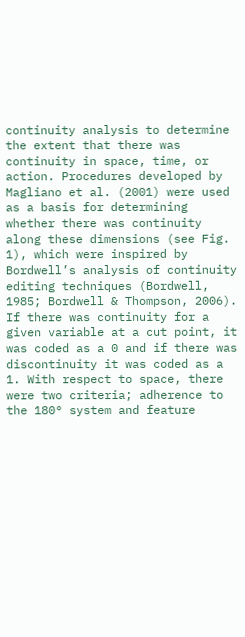continuity analysis to determine the extent that there was continuity in space, time, or action. Procedures developed by Magliano et al. (2001) were used as a basis for determining whether there was continuity along these dimensions (see Fig. 1), which were inspired by Bordwell’s analysis of continuity editing techniques (Bordwell, 1985; Bordwell & Thompson, 2006). If there was continuity for a given variable at a cut point, it was coded as a 0 and if there was discontinuity it was coded as a 1. With respect to space, there were two criteria; adherence to the 180° system and feature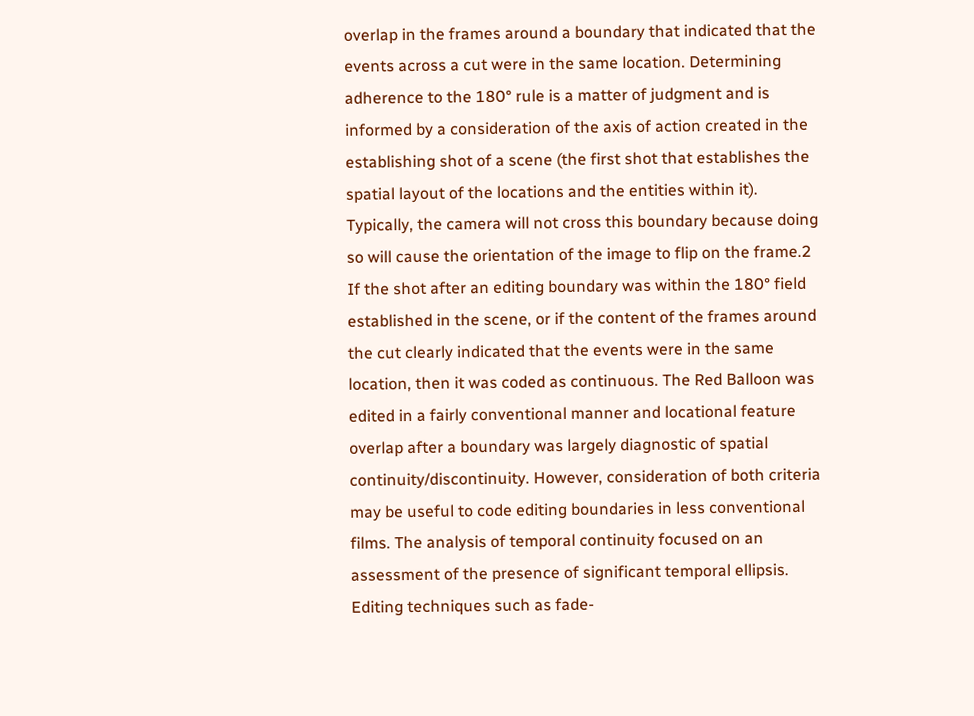overlap in the frames around a boundary that indicated that the events across a cut were in the same location. Determining adherence to the 180° rule is a matter of judgment and is informed by a consideration of the axis of action created in the establishing shot of a scene (the first shot that establishes the spatial layout of the locations and the entities within it). Typically, the camera will not cross this boundary because doing so will cause the orientation of the image to flip on the frame.2 If the shot after an editing boundary was within the 180° field established in the scene, or if the content of the frames around the cut clearly indicated that the events were in the same location, then it was coded as continuous. The Red Balloon was edited in a fairly conventional manner and locational feature overlap after a boundary was largely diagnostic of spatial continuity/discontinuity. However, consideration of both criteria may be useful to code editing boundaries in less conventional films. The analysis of temporal continuity focused on an assessment of the presence of significant temporal ellipsis. Editing techniques such as fade-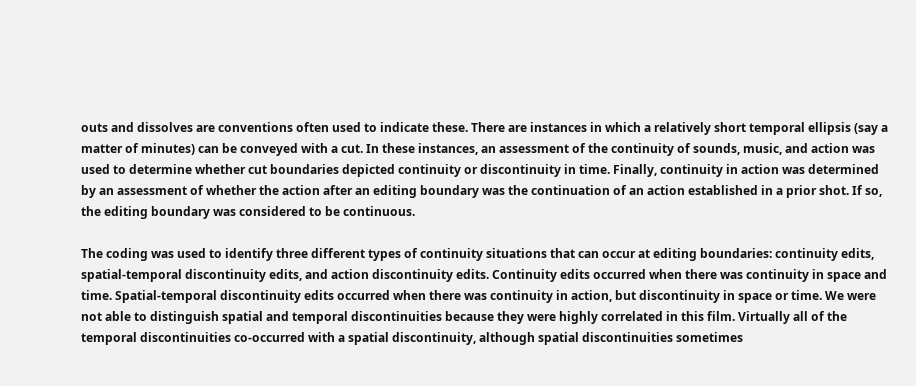outs and dissolves are conventions often used to indicate these. There are instances in which a relatively short temporal ellipsis (say a matter of minutes) can be conveyed with a cut. In these instances, an assessment of the continuity of sounds, music, and action was used to determine whether cut boundaries depicted continuity or discontinuity in time. Finally, continuity in action was determined by an assessment of whether the action after an editing boundary was the continuation of an action established in a prior shot. If so, the editing boundary was considered to be continuous.

The coding was used to identify three different types of continuity situations that can occur at editing boundaries: continuity edits, spatial-temporal discontinuity edits, and action discontinuity edits. Continuity edits occurred when there was continuity in space and time. Spatial-temporal discontinuity edits occurred when there was continuity in action, but discontinuity in space or time. We were not able to distinguish spatial and temporal discontinuities because they were highly correlated in this film. Virtually all of the temporal discontinuities co-occurred with a spatial discontinuity, although spatial discontinuities sometimes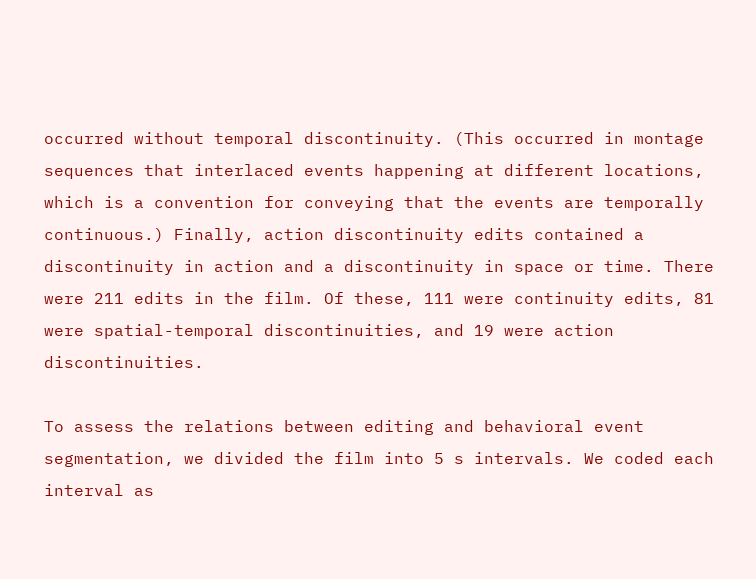occurred without temporal discontinuity. (This occurred in montage sequences that interlaced events happening at different locations, which is a convention for conveying that the events are temporally continuous.) Finally, action discontinuity edits contained a discontinuity in action and a discontinuity in space or time. There were 211 edits in the film. Of these, 111 were continuity edits, 81 were spatial-temporal discontinuities, and 19 were action discontinuities.

To assess the relations between editing and behavioral event segmentation, we divided the film into 5 s intervals. We coded each interval as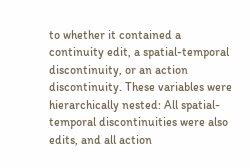to whether it contained a continuity edit, a spatial-temporal discontinuity, or an action discontinuity. These variables were hierarchically nested: All spatial-temporal discontinuities were also edits, and all action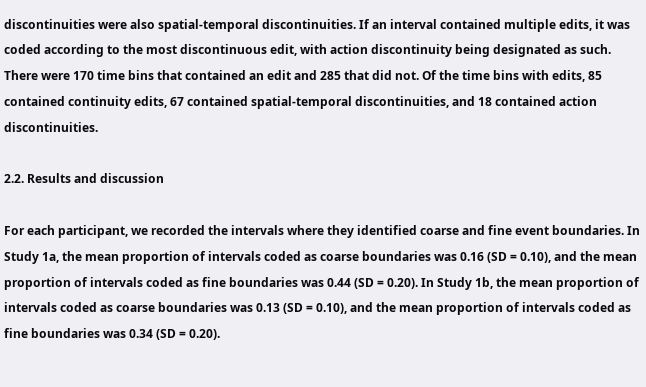discontinuities were also spatial-temporal discontinuities. If an interval contained multiple edits, it was coded according to the most discontinuous edit, with action discontinuity being designated as such. There were 170 time bins that contained an edit and 285 that did not. Of the time bins with edits, 85 contained continuity edits, 67 contained spatial-temporal discontinuities, and 18 contained action discontinuities.

2.2. Results and discussion

For each participant, we recorded the intervals where they identified coarse and fine event boundaries. In Study 1a, the mean proportion of intervals coded as coarse boundaries was 0.16 (SD = 0.10), and the mean proportion of intervals coded as fine boundaries was 0.44 (SD = 0.20). In Study 1b, the mean proportion of intervals coded as coarse boundaries was 0.13 (SD = 0.10), and the mean proportion of intervals coded as fine boundaries was 0.34 (SD = 0.20).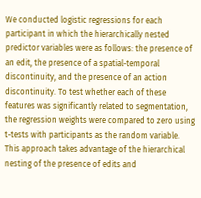We conducted logistic regressions for each participant in which the hierarchically nested predictor variables were as follows: the presence of an edit, the presence of a spatial-temporal discontinuity, and the presence of an action discontinuity. To test whether each of these features was significantly related to segmentation, the regression weights were compared to zero using t-tests with participants as the random variable. This approach takes advantage of the hierarchical nesting of the presence of edits and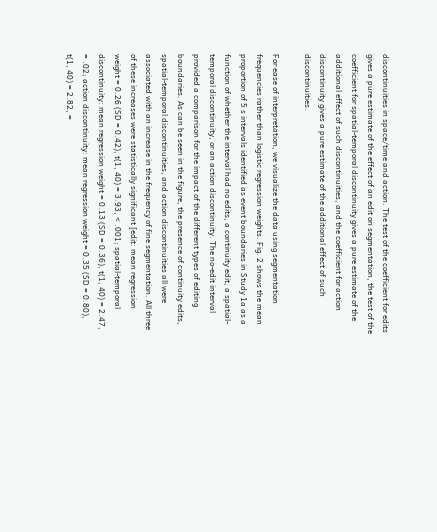discontinuities in space/time and action. The test of the coefficient for edits gives a pure estimate of the effect of an edit on segmentation, the test of the coefficient for spatial-temporal discontinuity gives a pure estimate of the additional effect of such discontinuities, and the coefficient for action discontinuity gives a pure estimate of the additional effect of such discontinuities.

For ease of interpretation, we visualize the data using segmentation frequencies rather than logistic regression weights. Fig. 2 shows the mean proportion of 5 s intervals identified as event boundaries in Study 1a as a function of whether the interval had no edits, a continuity edit, a spatial-temporal discontinuity, or an action discontinuity. The no-edit interval provided a comparison for the impact of the different types of editing boundaries. As can be seen in the figure, the presence of continuity edits, spatial-temporal discontinuities, and action discontinuities all were associated with an increase in the frequency of fine segmentation. All three of these increases were statistically significant [edit: mean regression weight = 0.26 (SD = 0.42), t(1, 40) = 3.93, < .001; spatial-temporal discontinuity: mean regression weight = 0.13 (SD = 0.36), t(1, 40) = 2.47, = .02; action discontinuity: mean regression weight = 0.35 (SD = 0.80), t(1, 40) = 2.82, =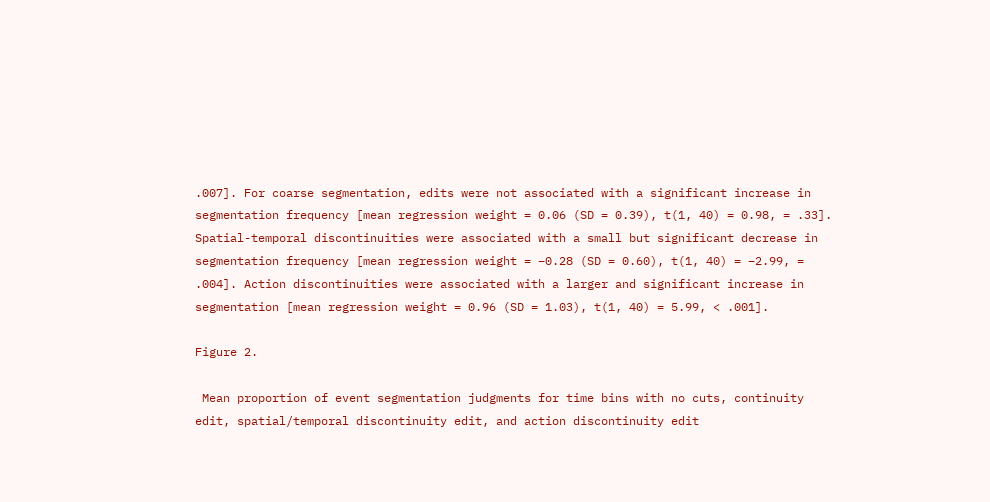.007]. For coarse segmentation, edits were not associated with a significant increase in segmentation frequency [mean regression weight = 0.06 (SD = 0.39), t(1, 40) = 0.98, = .33]. Spatial-temporal discontinuities were associated with a small but significant decrease in segmentation frequency [mean regression weight = −0.28 (SD = 0.60), t(1, 40) = −2.99, = .004]. Action discontinuities were associated with a larger and significant increase in segmentation [mean regression weight = 0.96 (SD = 1.03), t(1, 40) = 5.99, < .001].

Figure 2.

 Mean proportion of event segmentation judgments for time bins with no cuts, continuity edit, spatial/temporal discontinuity edit, and action discontinuity edit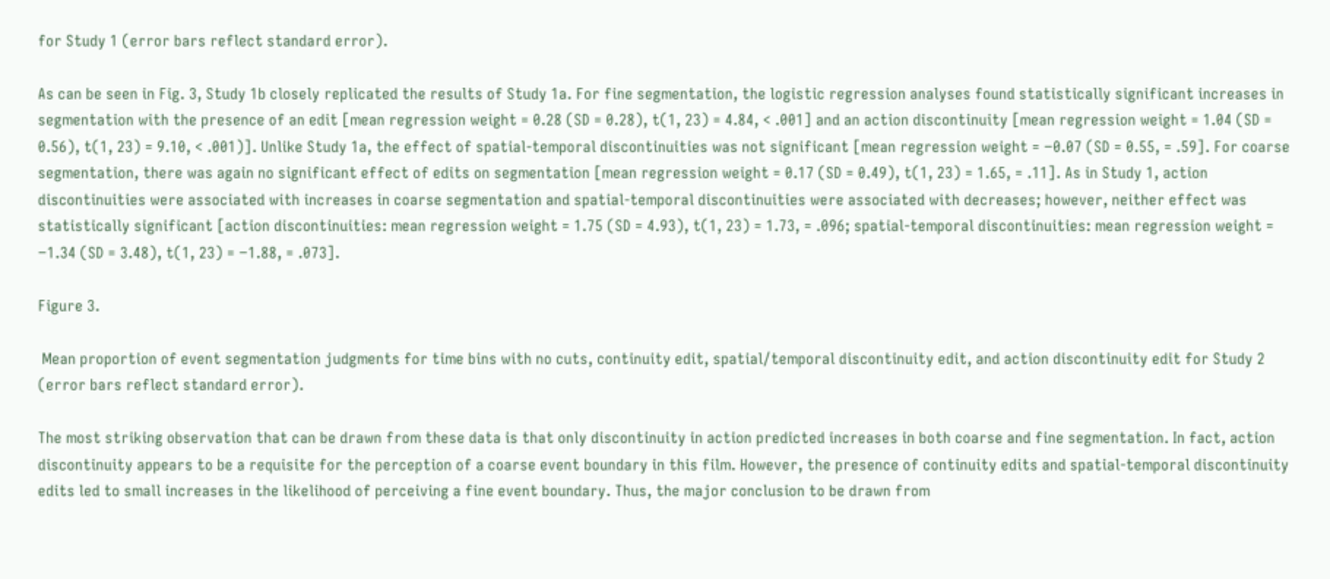for Study 1 (error bars reflect standard error).

As can be seen in Fig. 3, Study 1b closely replicated the results of Study 1a. For fine segmentation, the logistic regression analyses found statistically significant increases in segmentation with the presence of an edit [mean regression weight = 0.28 (SD = 0.28), t(1, 23) = 4.84, < .001] and an action discontinuity [mean regression weight = 1.04 (SD = 0.56), t(1, 23) = 9.10, < .001)]. Unlike Study 1a, the effect of spatial-temporal discontinuities was not significant [mean regression weight = −0.07 (SD = 0.55, = .59]. For coarse segmentation, there was again no significant effect of edits on segmentation [mean regression weight = 0.17 (SD = 0.49), t(1, 23) = 1.65, = .11]. As in Study 1, action discontinuities were associated with increases in coarse segmentation and spatial-temporal discontinuities were associated with decreases; however, neither effect was statistically significant [action discontinuities: mean regression weight = 1.75 (SD = 4.93), t(1, 23) = 1.73, = .096; spatial-temporal discontinuities: mean regression weight = −1.34 (SD = 3.48), t(1, 23) = −1.88, = .073].

Figure 3.

 Mean proportion of event segmentation judgments for time bins with no cuts, continuity edit, spatial/temporal discontinuity edit, and action discontinuity edit for Study 2 (error bars reflect standard error).

The most striking observation that can be drawn from these data is that only discontinuity in action predicted increases in both coarse and fine segmentation. In fact, action discontinuity appears to be a requisite for the perception of a coarse event boundary in this film. However, the presence of continuity edits and spatial-temporal discontinuity edits led to small increases in the likelihood of perceiving a fine event boundary. Thus, the major conclusion to be drawn from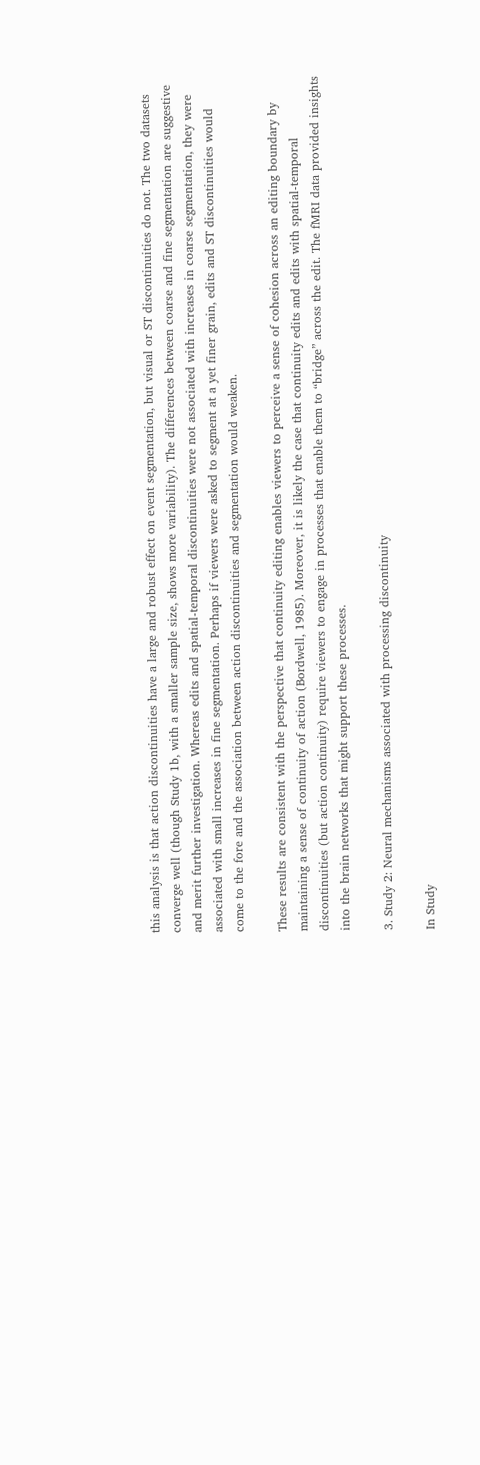this analysis is that action discontinuities have a large and robust effect on event segmentation, but visual or ST discontinuities do not. The two datasets converge well (though Study 1b, with a smaller sample size, shows more variability). The differences between coarse and fine segmentation are suggestive and merit further investigation. Whereas edits and spatial-temporal discontinuities were not associated with increases in coarse segmentation, they were associated with small increases in fine segmentation. Perhaps if viewers were asked to segment at a yet finer grain, edits and ST discontinuities would come to the fore and the association between action discontinuities and segmentation would weaken.

These results are consistent with the perspective that continuity editing enables viewers to perceive a sense of cohesion across an editing boundary by maintaining a sense of continuity of action (Bordwell, 1985). Moreover, it is likely the case that continuity edits and edits with spatial-temporal discontinuities (but action continuity) require viewers to engage in processes that enable them to “bridge” across the edit. The fMRI data provided insights into the brain networks that might support these processes.

3. Study 2: Neural mechanisms associated with processing discontinuity

In Study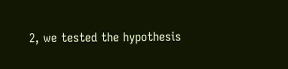2, we tested the hypothesis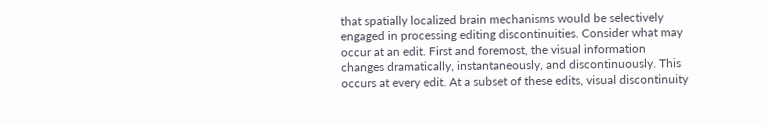that spatially localized brain mechanisms would be selectively engaged in processing editing discontinuities. Consider what may occur at an edit. First and foremost, the visual information changes dramatically, instantaneously, and discontinuously. This occurs at every edit. At a subset of these edits, visual discontinuity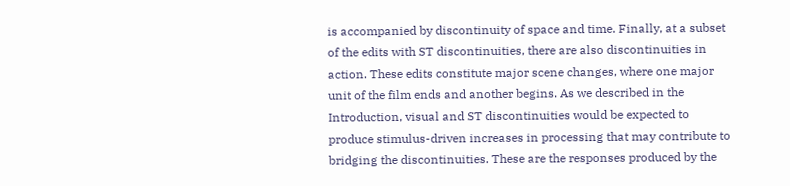is accompanied by discontinuity of space and time. Finally, at a subset of the edits with ST discontinuities, there are also discontinuities in action. These edits constitute major scene changes, where one major unit of the film ends and another begins. As we described in the Introduction, visual and ST discontinuities would be expected to produce stimulus-driven increases in processing that may contribute to bridging the discontinuities. These are the responses produced by the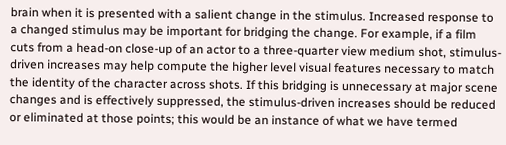brain when it is presented with a salient change in the stimulus. Increased response to a changed stimulus may be important for bridging the change. For example, if a film cuts from a head-on close-up of an actor to a three-quarter view medium shot, stimulus-driven increases may help compute the higher level visual features necessary to match the identity of the character across shots. If this bridging is unnecessary at major scene changes and is effectively suppressed, the stimulus-driven increases should be reduced or eliminated at those points; this would be an instance of what we have termed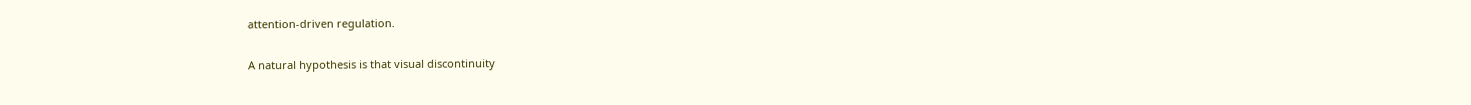attention-driven regulation.

A natural hypothesis is that visual discontinuity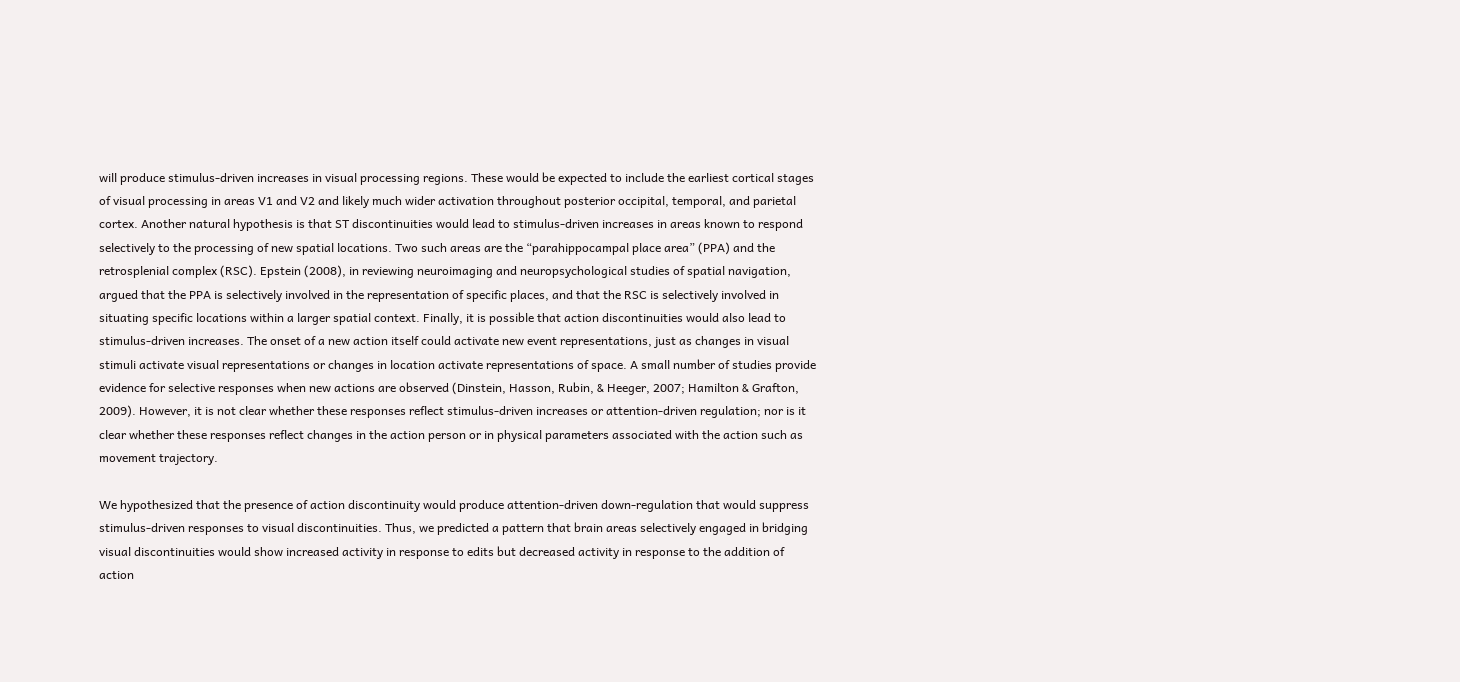will produce stimulus-driven increases in visual processing regions. These would be expected to include the earliest cortical stages of visual processing in areas V1 and V2 and likely much wider activation throughout posterior occipital, temporal, and parietal cortex. Another natural hypothesis is that ST discontinuities would lead to stimulus-driven increases in areas known to respond selectively to the processing of new spatial locations. Two such areas are the “parahippocampal place area” (PPA) and the retrosplenial complex (RSC). Epstein (2008), in reviewing neuroimaging and neuropsychological studies of spatial navigation, argued that the PPA is selectively involved in the representation of specific places, and that the RSC is selectively involved in situating specific locations within a larger spatial context. Finally, it is possible that action discontinuities would also lead to stimulus-driven increases. The onset of a new action itself could activate new event representations, just as changes in visual stimuli activate visual representations or changes in location activate representations of space. A small number of studies provide evidence for selective responses when new actions are observed (Dinstein, Hasson, Rubin, & Heeger, 2007; Hamilton & Grafton, 2009). However, it is not clear whether these responses reflect stimulus-driven increases or attention-driven regulation; nor is it clear whether these responses reflect changes in the action person or in physical parameters associated with the action such as movement trajectory.

We hypothesized that the presence of action discontinuity would produce attention-driven down-regulation that would suppress stimulus-driven responses to visual discontinuities. Thus, we predicted a pattern that brain areas selectively engaged in bridging visual discontinuities would show increased activity in response to edits but decreased activity in response to the addition of action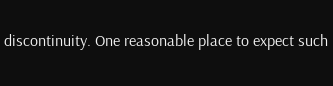discontinuity. One reasonable place to expect such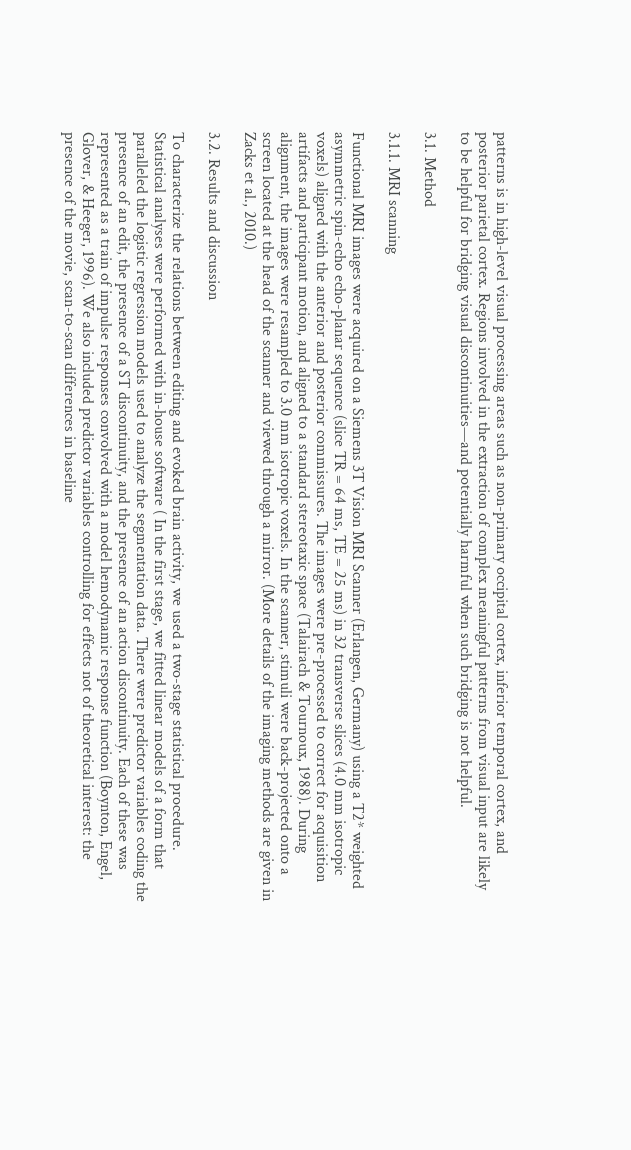patterns is in high-level visual processing areas such as non-primary occipital cortex, inferior temporal cortex, and posterior parietal cortex. Regions involved in the extraction of complex meaningful patterns from visual input are likely to be helpful for bridging visual discontinuities—and potentially harmful when such bridging is not helpful.

3.1. Method

3.1.1. MRI scanning

Functional MRI images were acquired on a Siemens 3T Vision MRI Scanner (Erlangen, Germany) using a T2* weighted asymmetric spin-echo echo-planar sequence (slice TR = 64 ms, TE = 25 ms) in 32 transverse slices (4.0 mm isotropic voxels) aligned with the anterior and posterior commissures. The images were pre-processed to correct for acquisition artifacts and participant motion, and aligned to a standard stereotaxic space (Talairach & Tournoux, 1988). During alignment, the images were resampled to 3.0 mm isotropic voxels. In the scanner, stimuli were back-projected onto a screen located at the head of the scanner and viewed through a mirror. (More details of the imaging methods are given in Zacks et al., 2010.)

3.2. Results and discussion

To characterize the relations between editing and evoked brain activity, we used a two-stage statistical procedure. Statistical analyses were performed with in-house software ( In the first stage, we fitted linear models of a form that paralleled the logistic regression models used to analyze the segmentation data. There were predictor variables coding the presence of an edit, the presence of a ST discontinuity, and the presence of an action discontinuity. Each of these was represented as a train of impulse responses convolved with a model hemodynamic response function (Boynton, Engel, Glover, & Heeger, 1996). We also included predictor variables controlling for effects not of theoretical interest: the presence of the movie, scan-to-scan differences in baseline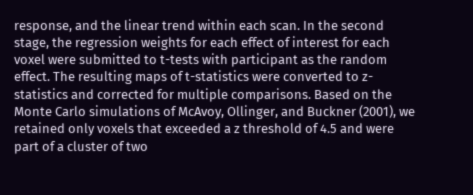response, and the linear trend within each scan. In the second stage, the regression weights for each effect of interest for each voxel were submitted to t-tests with participant as the random effect. The resulting maps of t-statistics were converted to z-statistics and corrected for multiple comparisons. Based on the Monte Carlo simulations of McAvoy, Ollinger, and Buckner (2001), we retained only voxels that exceeded a z threshold of 4.5 and were part of a cluster of two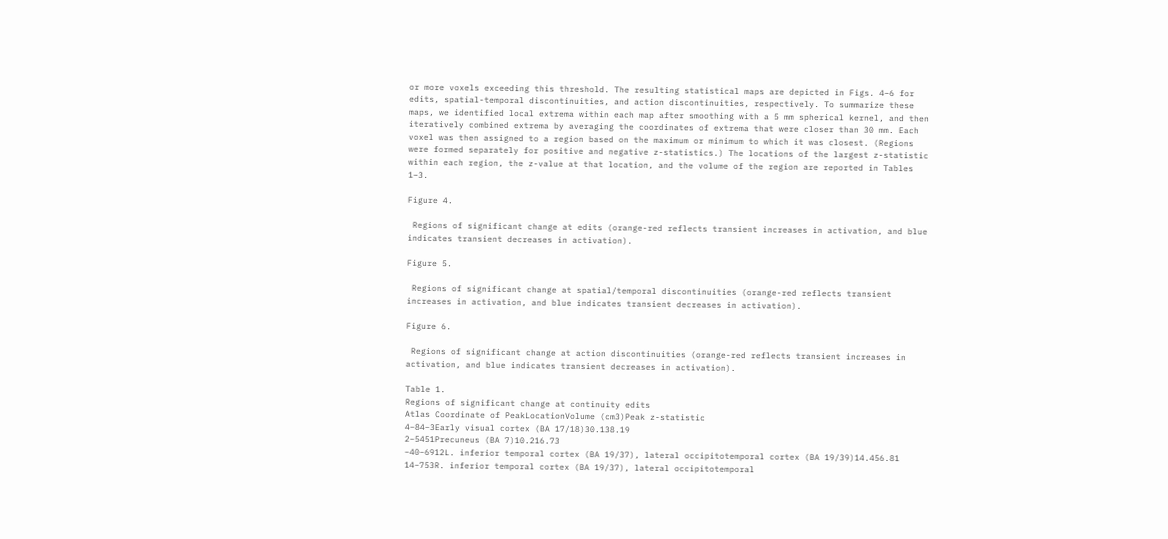or more voxels exceeding this threshold. The resulting statistical maps are depicted in Figs. 4–6 for edits, spatial-temporal discontinuities, and action discontinuities, respectively. To summarize these maps, we identified local extrema within each map after smoothing with a 5 mm spherical kernel, and then iteratively combined extrema by averaging the coordinates of extrema that were closer than 30 mm. Each voxel was then assigned to a region based on the maximum or minimum to which it was closest. (Regions were formed separately for positive and negative z-statistics.) The locations of the largest z-statistic within each region, the z-value at that location, and the volume of the region are reported in Tables 1–3.

Figure 4.

 Regions of significant change at edits (orange-red reflects transient increases in activation, and blue indicates transient decreases in activation).

Figure 5.

 Regions of significant change at spatial/temporal discontinuities (orange-red reflects transient increases in activation, and blue indicates transient decreases in activation).

Figure 6.

 Regions of significant change at action discontinuities (orange-red reflects transient increases in activation, and blue indicates transient decreases in activation).

Table 1.
Regions of significant change at continuity edits
Atlas Coordinate of PeakLocationVolume (cm3)Peak z-statistic
4−84−3Early visual cortex (BA 17/18)30.138.19
2−5451Precuneus (BA 7)10.216.73
−40−6912L. inferior temporal cortex (BA 19/37), lateral occipitotemporal cortex (BA 19/39)14.456.81
14−753R. inferior temporal cortex (BA 19/37), lateral occipitotemporal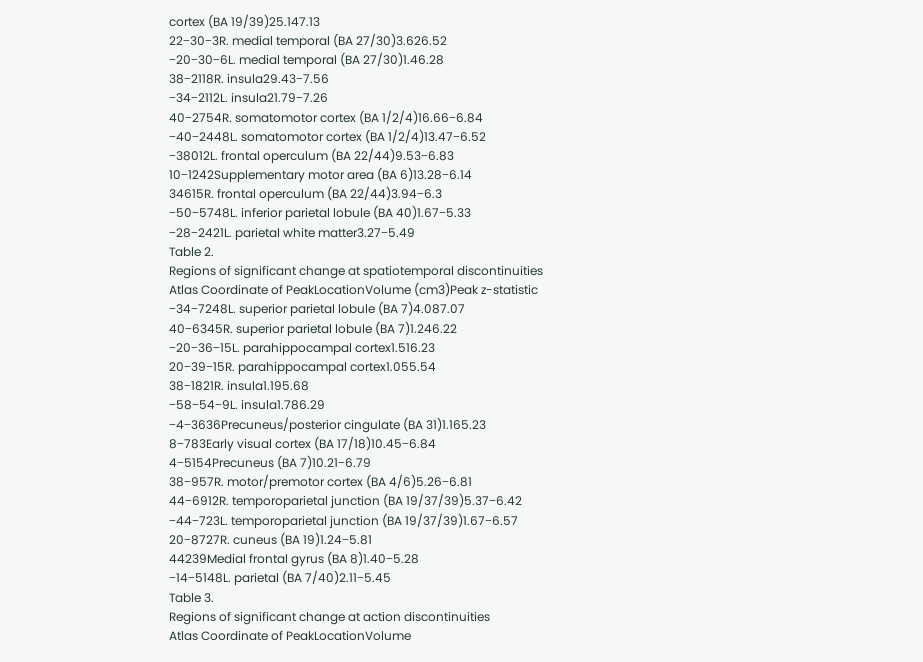cortex (BA 19/39)25.147.13
22−30−3R. medial temporal (BA 27/30)3.626.52
−20−30−6L. medial temporal (BA 27/30)1.46.28
38−2118R. insula29.43−7.56
−34−2112L. insula21.79−7.26
40−2754R. somatomotor cortex (BA 1/2/4)16.66−6.84
−40−2448L. somatomotor cortex (BA 1/2/4)13.47−6.52
−38012L. frontal operculum (BA 22/44)9.53−6.83
10−1242Supplementary motor area (BA 6)13.28−6.14
34615R. frontal operculum (BA 22/44)3.94−6.3
−50−5748L. inferior parietal lobule (BA 40)1.67−5.33
−28−2421L. parietal white matter3.27−5.49
Table 2.
Regions of significant change at spatiotemporal discontinuities
Atlas Coordinate of PeakLocationVolume (cm3)Peak z-statistic
−34−7248L. superior parietal lobule (BA 7)4.087.07
40−6345R. superior parietal lobule (BA 7)1.246.22
−20−36−15L. parahippocampal cortex1.516.23
20−39−15R. parahippocampal cortex1.055.54
38−1821R. insula1.195.68
−58−54−9L. insula1.786.29
−4−3636Precuneus/posterior cingulate (BA 31)1.165.23
8−783Early visual cortex (BA 17/18)10.45−6.84
4−5154Precuneus (BA 7)10.21−6.79
38−957R. motor/premotor cortex (BA 4/6)5.26−6.81
44−6912R. temporoparietal junction (BA 19/37/39)5.37−6.42
−44−723L. temporoparietal junction (BA 19/37/39)1.67−6.57
20−8727R. cuneus (BA 19)1.24−5.81
44239Medial frontal gyrus (BA 8)1.40−5.28
−14−5148L. parietal (BA 7/40)2.11−5.45
Table 3.
Regions of significant change at action discontinuities
Atlas Coordinate of PeakLocationVolume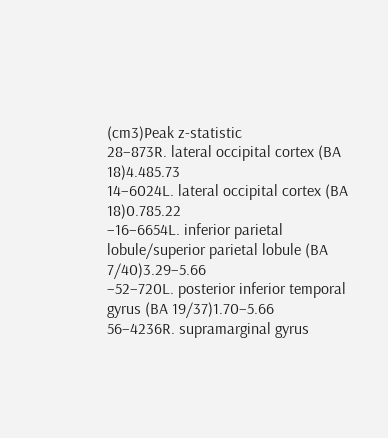(cm3)Peak z-statistic
28−873R. lateral occipital cortex (BA 18)4.485.73
14−6024L. lateral occipital cortex (BA 18)0.785.22
−16−6654L. inferior parietal lobule/superior parietal lobule (BA 7/40)3.29−5.66
−52−720L. posterior inferior temporal gyrus (BA 19/37)1.70−5.66
56−4236R. supramarginal gyrus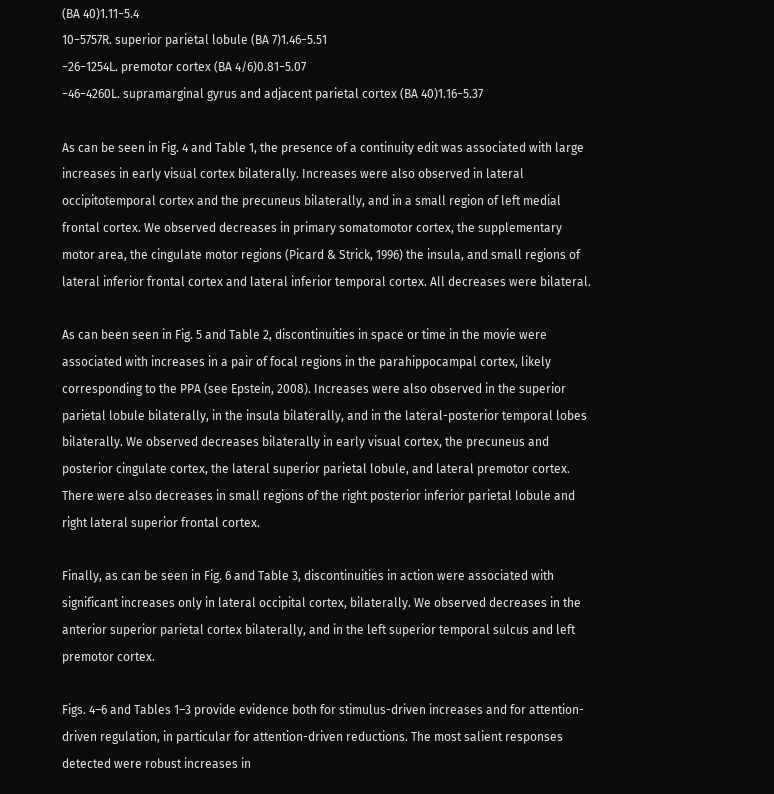(BA 40)1.11−5.4
10−5757R. superior parietal lobule (BA 7)1.46−5.51
−26−1254L. premotor cortex (BA 4/6)0.81−5.07
−46−4260L. supramarginal gyrus and adjacent parietal cortex (BA 40)1.16−5.37

As can be seen in Fig. 4 and Table 1, the presence of a continuity edit was associated with large increases in early visual cortex bilaterally. Increases were also observed in lateral occipitotemporal cortex and the precuneus bilaterally, and in a small region of left medial frontal cortex. We observed decreases in primary somatomotor cortex, the supplementary motor area, the cingulate motor regions (Picard & Strick, 1996) the insula, and small regions of lateral inferior frontal cortex and lateral inferior temporal cortex. All decreases were bilateral.

As can been seen in Fig. 5 and Table 2, discontinuities in space or time in the movie were associated with increases in a pair of focal regions in the parahippocampal cortex, likely corresponding to the PPA (see Epstein, 2008). Increases were also observed in the superior parietal lobule bilaterally, in the insula bilaterally, and in the lateral-posterior temporal lobes bilaterally. We observed decreases bilaterally in early visual cortex, the precuneus and posterior cingulate cortex, the lateral superior parietal lobule, and lateral premotor cortex. There were also decreases in small regions of the right posterior inferior parietal lobule and right lateral superior frontal cortex.

Finally, as can be seen in Fig. 6 and Table 3, discontinuities in action were associated with significant increases only in lateral occipital cortex, bilaterally. We observed decreases in the anterior superior parietal cortex bilaterally, and in the left superior temporal sulcus and left premotor cortex.

Figs. 4–6 and Tables 1–3 provide evidence both for stimulus-driven increases and for attention-driven regulation, in particular for attention-driven reductions. The most salient responses detected were robust increases in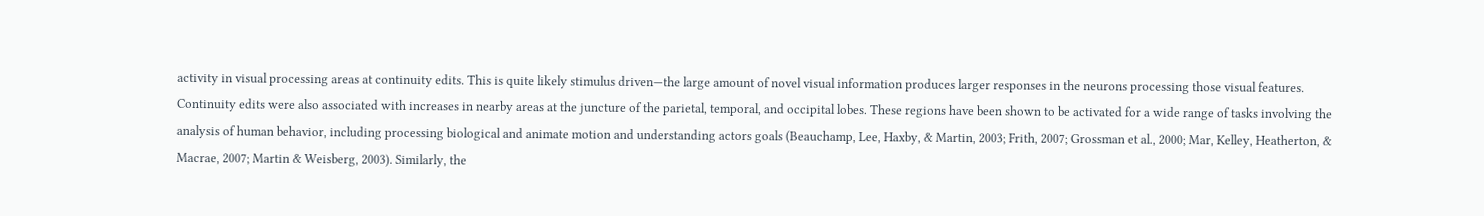activity in visual processing areas at continuity edits. This is quite likely stimulus driven—the large amount of novel visual information produces larger responses in the neurons processing those visual features. Continuity edits were also associated with increases in nearby areas at the juncture of the parietal, temporal, and occipital lobes. These regions have been shown to be activated for a wide range of tasks involving the analysis of human behavior, including processing biological and animate motion and understanding actors goals (Beauchamp, Lee, Haxby, & Martin, 2003; Frith, 2007; Grossman et al., 2000; Mar, Kelley, Heatherton, & Macrae, 2007; Martin & Weisberg, 2003). Similarly, the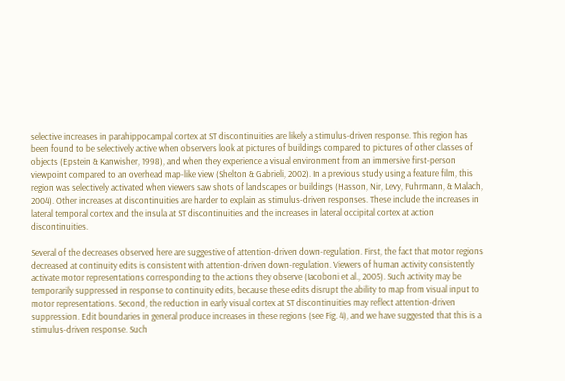selective increases in parahippocampal cortex at ST discontinuities are likely a stimulus-driven response. This region has been found to be selectively active when observers look at pictures of buildings compared to pictures of other classes of objects (Epstein & Kanwisher, 1998), and when they experience a visual environment from an immersive first-person viewpoint compared to an overhead map-like view (Shelton & Gabrieli, 2002). In a previous study using a feature film, this region was selectively activated when viewers saw shots of landscapes or buildings (Hasson, Nir, Levy, Fuhrmann, & Malach, 2004). Other increases at discontinuities are harder to explain as stimulus-driven responses. These include the increases in lateral temporal cortex and the insula at ST discontinuities and the increases in lateral occipital cortex at action discontinuities.

Several of the decreases observed here are suggestive of attention-driven down-regulation. First, the fact that motor regions decreased at continuity edits is consistent with attention-driven down-regulation. Viewers of human activity consistently activate motor representations corresponding to the actions they observe (Iacoboni et al., 2005). Such activity may be temporarily suppressed in response to continuity edits, because these edits disrupt the ability to map from visual input to motor representations. Second, the reduction in early visual cortex at ST discontinuities may reflect attention-driven suppression. Edit boundaries in general produce increases in these regions (see Fig. 4), and we have suggested that this is a stimulus-driven response. Such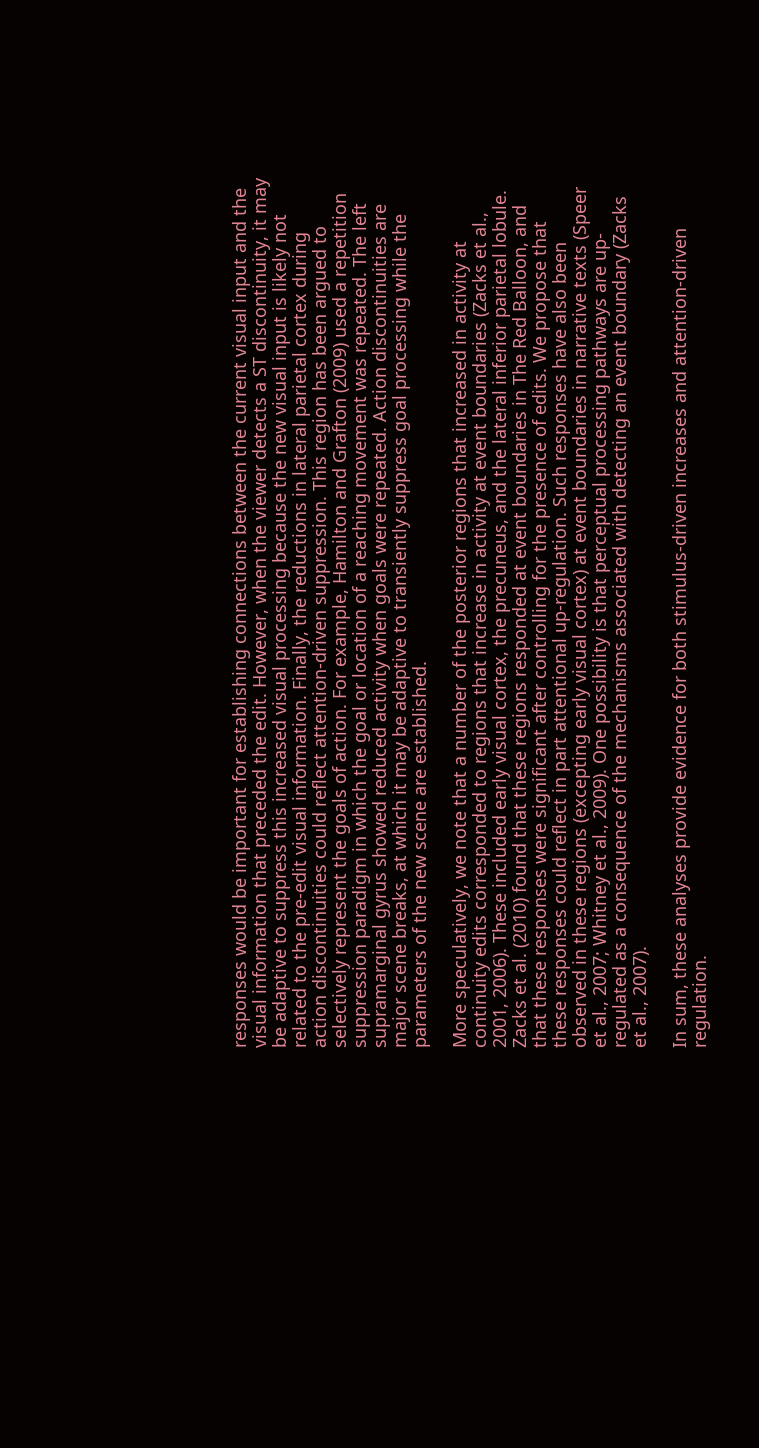responses would be important for establishing connections between the current visual input and the visual information that preceded the edit. However, when the viewer detects a ST discontinuity, it may be adaptive to suppress this increased visual processing because the new visual input is likely not related to the pre-edit visual information. Finally, the reductions in lateral parietal cortex during action discontinuities could reflect attention-driven suppression. This region has been argued to selectively represent the goals of action. For example, Hamilton and Grafton (2009) used a repetition suppression paradigm in which the goal or location of a reaching movement was repeated. The left supramarginal gyrus showed reduced activity when goals were repeated. Action discontinuities are major scene breaks, at which it may be adaptive to transiently suppress goal processing while the parameters of the new scene are established.

More speculatively, we note that a number of the posterior regions that increased in activity at continuity edits corresponded to regions that increase in activity at event boundaries (Zacks et al., 2001, 2006). These included early visual cortex, the precuneus, and the lateral inferior parietal lobule. Zacks et al. (2010) found that these regions responded at event boundaries in The Red Balloon, and that these responses were significant after controlling for the presence of edits. We propose that these responses could reflect in part attentional up-regulation. Such responses have also been observed in these regions (excepting early visual cortex) at event boundaries in narrative texts (Speer et al., 2007; Whitney et al., 2009). One possibility is that perceptual processing pathways are up-regulated as a consequence of the mechanisms associated with detecting an event boundary (Zacks et al., 2007).

In sum, these analyses provide evidence for both stimulus-driven increases and attention-driven regulation.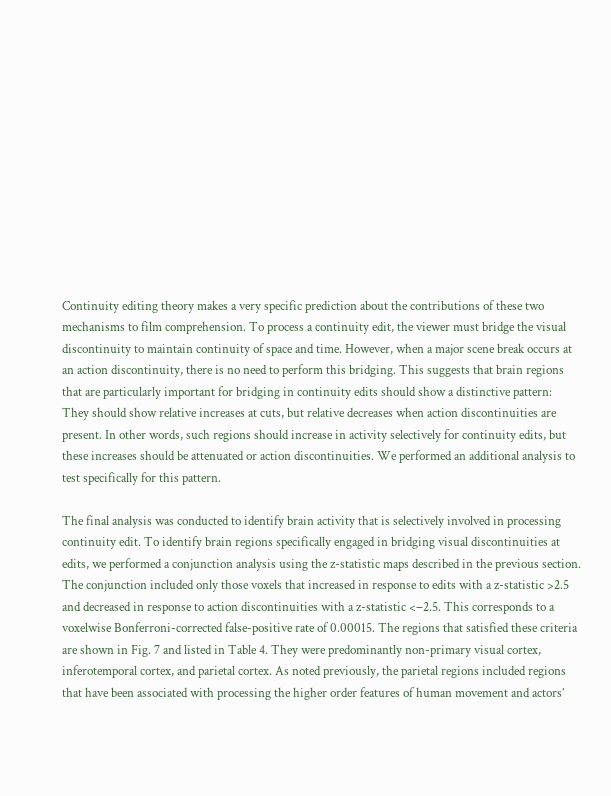Continuity editing theory makes a very specific prediction about the contributions of these two mechanisms to film comprehension. To process a continuity edit, the viewer must bridge the visual discontinuity to maintain continuity of space and time. However, when a major scene break occurs at an action discontinuity, there is no need to perform this bridging. This suggests that brain regions that are particularly important for bridging in continuity edits should show a distinctive pattern: They should show relative increases at cuts, but relative decreases when action discontinuities are present. In other words, such regions should increase in activity selectively for continuity edits, but these increases should be attenuated or action discontinuities. We performed an additional analysis to test specifically for this pattern.

The final analysis was conducted to identify brain activity that is selectively involved in processing continuity edit. To identify brain regions specifically engaged in bridging visual discontinuities at edits, we performed a conjunction analysis using the z-statistic maps described in the previous section. The conjunction included only those voxels that increased in response to edits with a z-statistic >2.5 and decreased in response to action discontinuities with a z-statistic <−2.5. This corresponds to a voxelwise Bonferroni-corrected false-positive rate of 0.00015. The regions that satisfied these criteria are shown in Fig. 7 and listed in Table 4. They were predominantly non-primary visual cortex, inferotemporal cortex, and parietal cortex. As noted previously, the parietal regions included regions that have been associated with processing the higher order features of human movement and actors’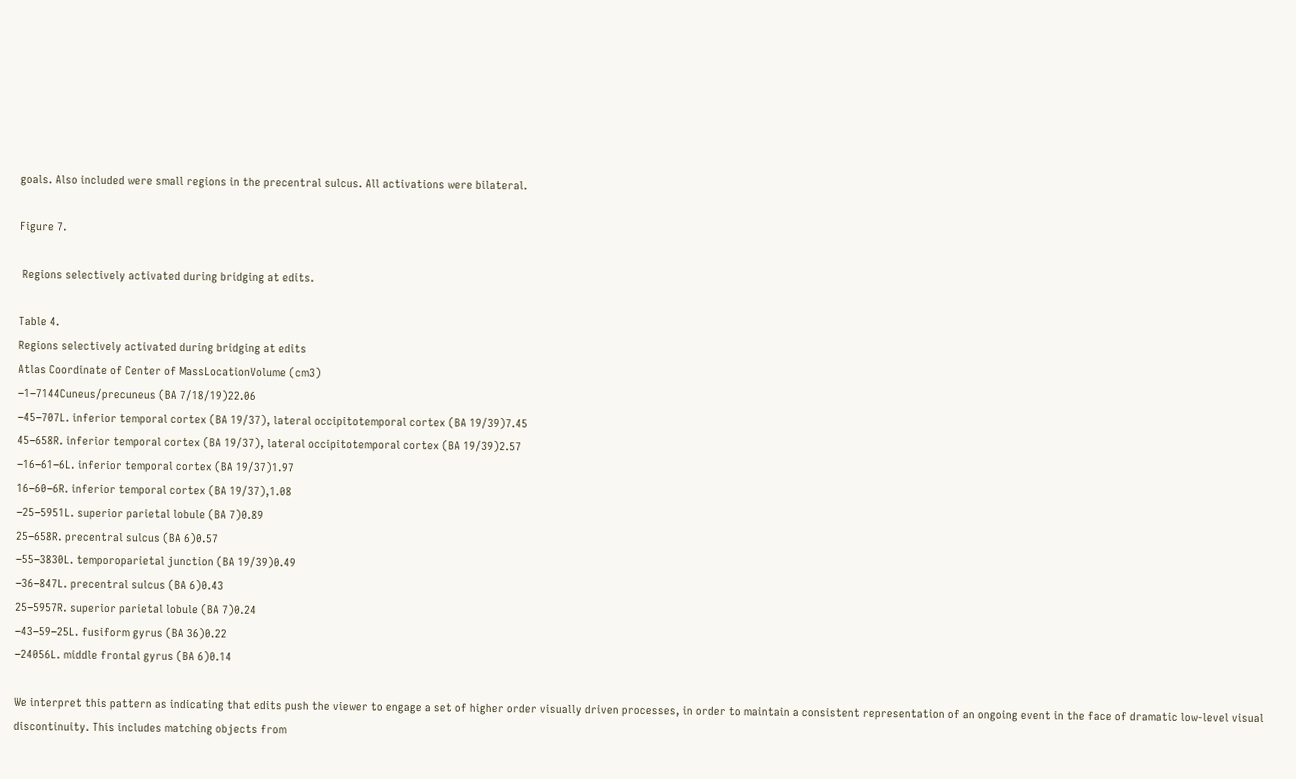goals. Also included were small regions in the precentral sulcus. All activations were bilateral.

Figure 7.

 Regions selectively activated during bridging at edits.

Table 4.
Regions selectively activated during bridging at edits
Atlas Coordinate of Center of MassLocationVolume (cm3)
−1−7144Cuneus/precuneus (BA 7/18/19)22.06
−45−707L. inferior temporal cortex (BA 19/37), lateral occipitotemporal cortex (BA 19/39)7.45
45−658R. inferior temporal cortex (BA 19/37), lateral occipitotemporal cortex (BA 19/39)2.57
−16−61−6L. inferior temporal cortex (BA 19/37)1.97
16−60−6R. inferior temporal cortex (BA 19/37),1.08
−25−5951L. superior parietal lobule (BA 7)0.89
25−658R. precentral sulcus (BA 6)0.57
−55−3830L. temporoparietal junction (BA 19/39)0.49
−36−847L. precentral sulcus (BA 6)0.43
25−5957R. superior parietal lobule (BA 7)0.24
−43−59−25L. fusiform gyrus (BA 36)0.22
−24056L. middle frontal gyrus (BA 6)0.14

We interpret this pattern as indicating that edits push the viewer to engage a set of higher order visually driven processes, in order to maintain a consistent representation of an ongoing event in the face of dramatic low-level visual discontinuity. This includes matching objects from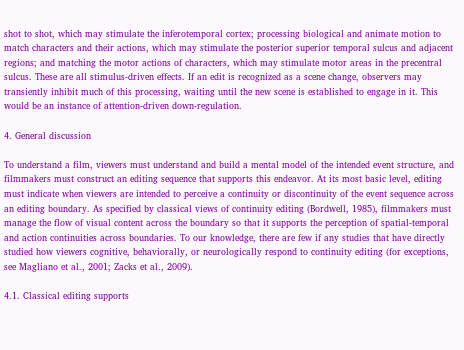shot to shot, which may stimulate the inferotemporal cortex; processing biological and animate motion to match characters and their actions, which may stimulate the posterior superior temporal sulcus and adjacent regions; and matching the motor actions of characters, which may stimulate motor areas in the precentral sulcus. These are all stimulus-driven effects. If an edit is recognized as a scene change, observers may transiently inhibit much of this processing, waiting until the new scene is established to engage in it. This would be an instance of attention-driven down-regulation.

4. General discussion

To understand a film, viewers must understand and build a mental model of the intended event structure, and filmmakers must construct an editing sequence that supports this endeavor. At its most basic level, editing must indicate when viewers are intended to perceive a continuity or discontinuity of the event sequence across an editing boundary. As specified by classical views of continuity editing (Bordwell, 1985), filmmakers must manage the flow of visual content across the boundary so that it supports the perception of spatial-temporal and action continuities across boundaries. To our knowledge, there are few if any studies that have directly studied how viewers cognitive, behaviorally, or neurologically respond to continuity editing (for exceptions, see Magliano et al., 2001; Zacks et al., 2009).

4.1. Classical editing supports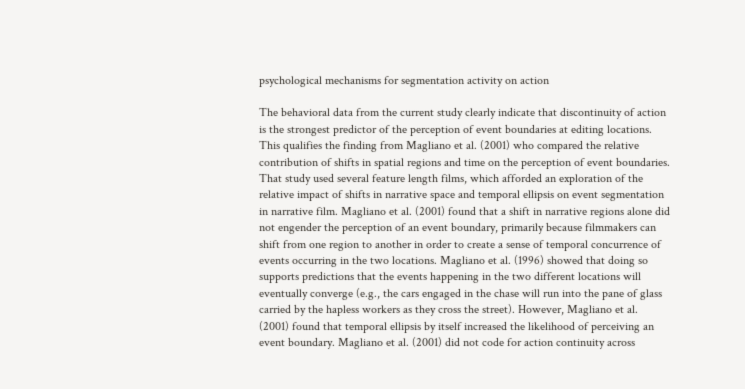psychological mechanisms for segmentation activity on action

The behavioral data from the current study clearly indicate that discontinuity of action is the strongest predictor of the perception of event boundaries at editing locations. This qualifies the finding from Magliano et al. (2001) who compared the relative contribution of shifts in spatial regions and time on the perception of event boundaries. That study used several feature length films, which afforded an exploration of the relative impact of shifts in narrative space and temporal ellipsis on event segmentation in narrative film. Magliano et al. (2001) found that a shift in narrative regions alone did not engender the perception of an event boundary, primarily because filmmakers can shift from one region to another in order to create a sense of temporal concurrence of events occurring in the two locations. Magliano et al. (1996) showed that doing so supports predictions that the events happening in the two different locations will eventually converge (e.g., the cars engaged in the chase will run into the pane of glass carried by the hapless workers as they cross the street). However, Magliano et al. (2001) found that temporal ellipsis by itself increased the likelihood of perceiving an event boundary. Magliano et al. (2001) did not code for action continuity across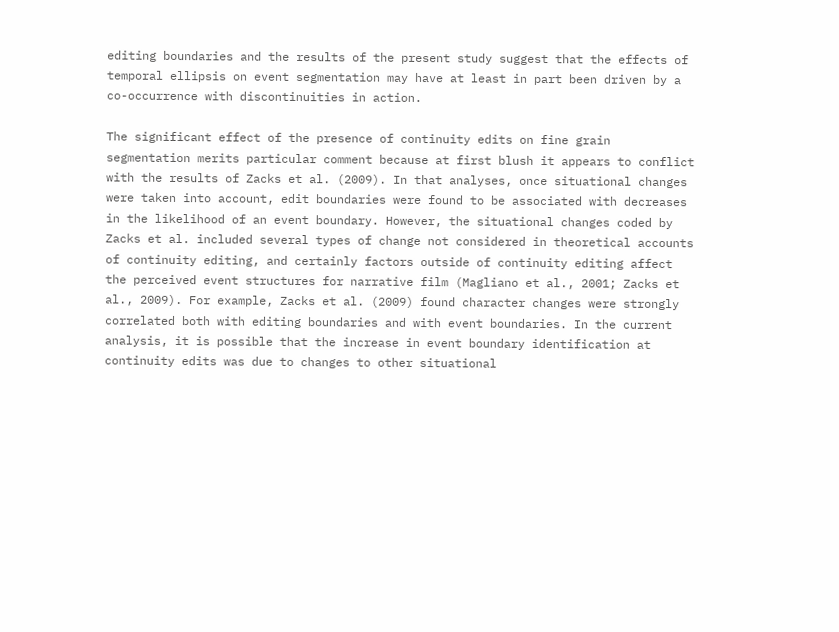editing boundaries and the results of the present study suggest that the effects of temporal ellipsis on event segmentation may have at least in part been driven by a co-occurrence with discontinuities in action.

The significant effect of the presence of continuity edits on fine grain segmentation merits particular comment because at first blush it appears to conflict with the results of Zacks et al. (2009). In that analyses, once situational changes were taken into account, edit boundaries were found to be associated with decreases in the likelihood of an event boundary. However, the situational changes coded by Zacks et al. included several types of change not considered in theoretical accounts of continuity editing, and certainly factors outside of continuity editing affect the perceived event structures for narrative film (Magliano et al., 2001; Zacks et al., 2009). For example, Zacks et al. (2009) found character changes were strongly correlated both with editing boundaries and with event boundaries. In the current analysis, it is possible that the increase in event boundary identification at continuity edits was due to changes to other situational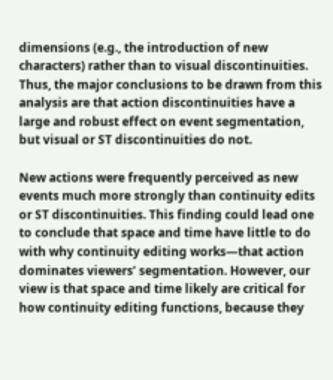dimensions (e.g., the introduction of new characters) rather than to visual discontinuities. Thus, the major conclusions to be drawn from this analysis are that action discontinuities have a large and robust effect on event segmentation, but visual or ST discontinuities do not.

New actions were frequently perceived as new events much more strongly than continuity edits or ST discontinuities. This finding could lead one to conclude that space and time have little to do with why continuity editing works—that action dominates viewers’ segmentation. However, our view is that space and time likely are critical for how continuity editing functions, because they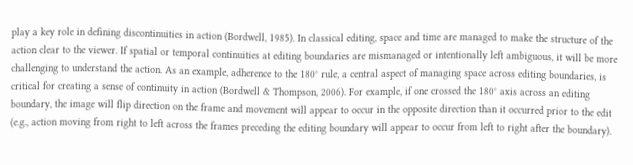play a key role in defining discontinuities in action (Bordwell, 1985). In classical editing, space and time are managed to make the structure of the action clear to the viewer. If spatial or temporal continuities at editing boundaries are mismanaged or intentionally left ambiguous, it will be more challenging to understand the action. As an example, adherence to the 180° rule, a central aspect of managing space across editing boundaries, is critical for creating a sense of continuity in action (Bordwell & Thompson, 2006). For example, if one crossed the 180° axis across an editing boundary, the image will flip direction on the frame and movement will appear to occur in the opposite direction than it occurred prior to the edit (e.g., action moving from right to left across the frames preceding the editing boundary will appear to occur from left to right after the boundary).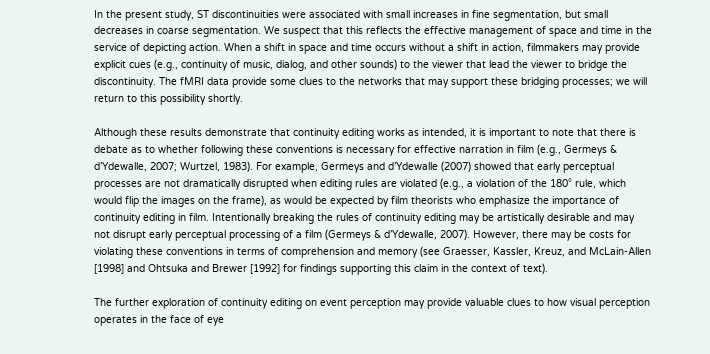In the present study, ST discontinuities were associated with small increases in fine segmentation, but small decreases in coarse segmentation. We suspect that this reflects the effective management of space and time in the service of depicting action. When a shift in space and time occurs without a shift in action, filmmakers may provide explicit cues (e.g., continuity of music, dialog, and other sounds) to the viewer that lead the viewer to bridge the discontinuity. The fMRI data provide some clues to the networks that may support these bridging processes; we will return to this possibility shortly.

Although these results demonstrate that continuity editing works as intended, it is important to note that there is debate as to whether following these conventions is necessary for effective narration in film (e.g., Germeys & d’Ydewalle, 2007; Wurtzel, 1983). For example, Germeys and d’Ydewalle (2007) showed that early perceptual processes are not dramatically disrupted when editing rules are violated (e.g., a violation of the 180° rule, which would flip the images on the frame), as would be expected by film theorists who emphasize the importance of continuity editing in film. Intentionally breaking the rules of continuity editing may be artistically desirable and may not disrupt early perceptual processing of a film (Germeys & d’Ydewalle, 2007). However, there may be costs for violating these conventions in terms of comprehension and memory (see Graesser, Kassler, Kreuz, and McLain-Allen [1998] and Ohtsuka and Brewer [1992] for findings supporting this claim in the context of text).

The further exploration of continuity editing on event perception may provide valuable clues to how visual perception operates in the face of eye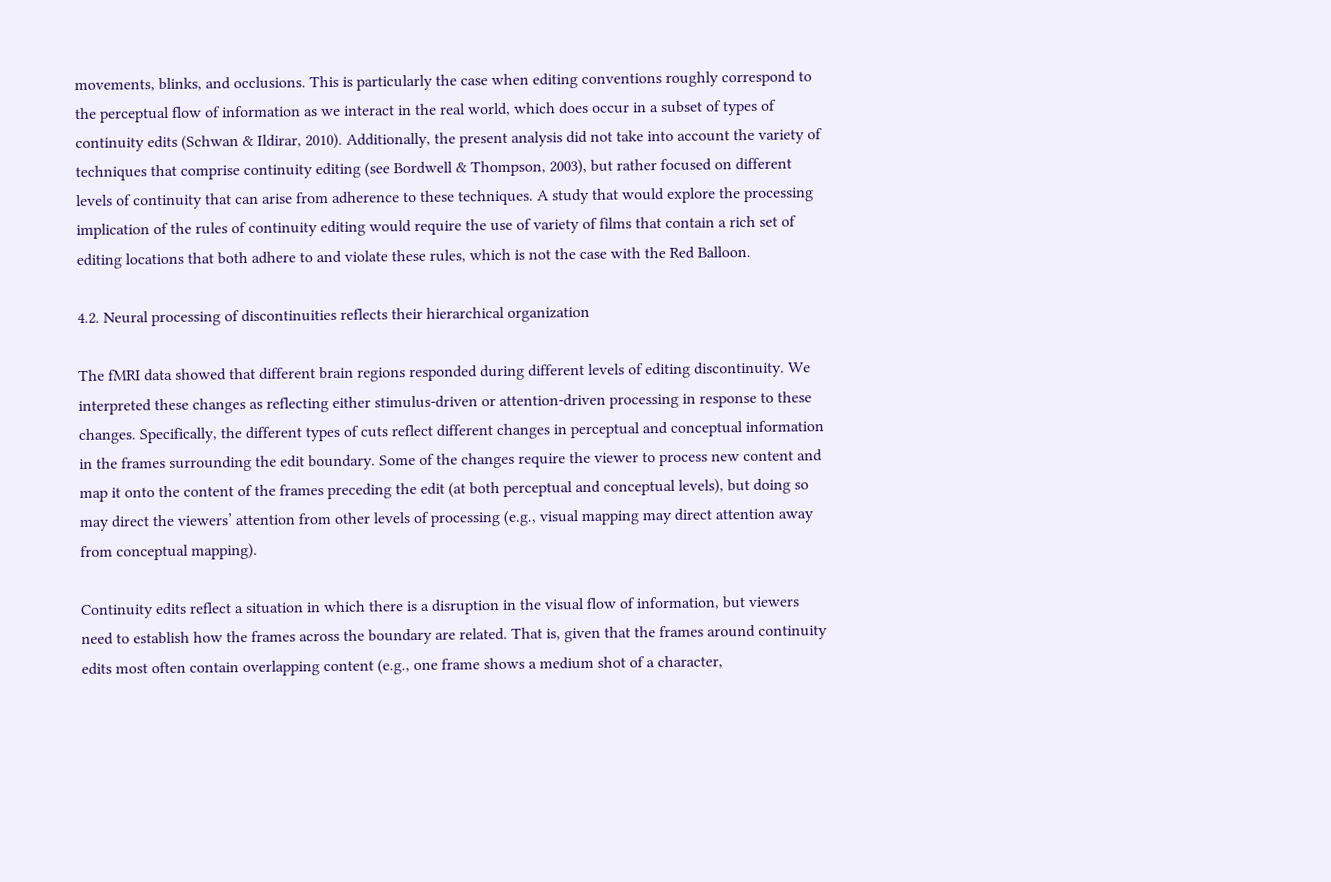movements, blinks, and occlusions. This is particularly the case when editing conventions roughly correspond to the perceptual flow of information as we interact in the real world, which does occur in a subset of types of continuity edits (Schwan & Ildirar, 2010). Additionally, the present analysis did not take into account the variety of techniques that comprise continuity editing (see Bordwell & Thompson, 2003), but rather focused on different levels of continuity that can arise from adherence to these techniques. A study that would explore the processing implication of the rules of continuity editing would require the use of variety of films that contain a rich set of editing locations that both adhere to and violate these rules, which is not the case with the Red Balloon.

4.2. Neural processing of discontinuities reflects their hierarchical organization

The fMRI data showed that different brain regions responded during different levels of editing discontinuity. We interpreted these changes as reflecting either stimulus-driven or attention-driven processing in response to these changes. Specifically, the different types of cuts reflect different changes in perceptual and conceptual information in the frames surrounding the edit boundary. Some of the changes require the viewer to process new content and map it onto the content of the frames preceding the edit (at both perceptual and conceptual levels), but doing so may direct the viewers’ attention from other levels of processing (e.g., visual mapping may direct attention away from conceptual mapping).

Continuity edits reflect a situation in which there is a disruption in the visual flow of information, but viewers need to establish how the frames across the boundary are related. That is, given that the frames around continuity edits most often contain overlapping content (e.g., one frame shows a medium shot of a character,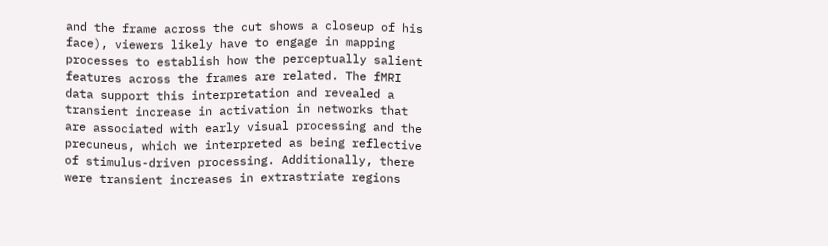and the frame across the cut shows a closeup of his face), viewers likely have to engage in mapping processes to establish how the perceptually salient features across the frames are related. The fMRI data support this interpretation and revealed a transient increase in activation in networks that are associated with early visual processing and the precuneus, which we interpreted as being reflective of stimulus-driven processing. Additionally, there were transient increases in extrastriate regions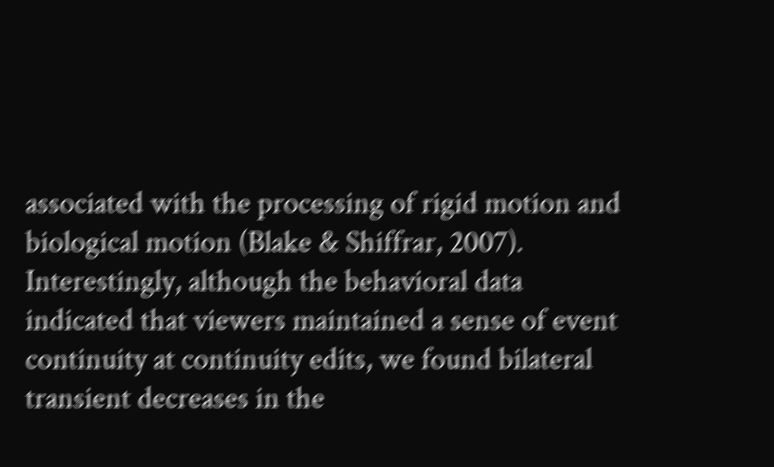associated with the processing of rigid motion and biological motion (Blake & Shiffrar, 2007). Interestingly, although the behavioral data indicated that viewers maintained a sense of event continuity at continuity edits, we found bilateral transient decreases in the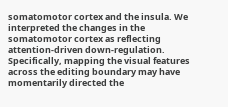somatomotor cortex and the insula. We interpreted the changes in the somatomotor cortex as reflecting attention-driven down-regulation. Specifically, mapping the visual features across the editing boundary may have momentarily directed the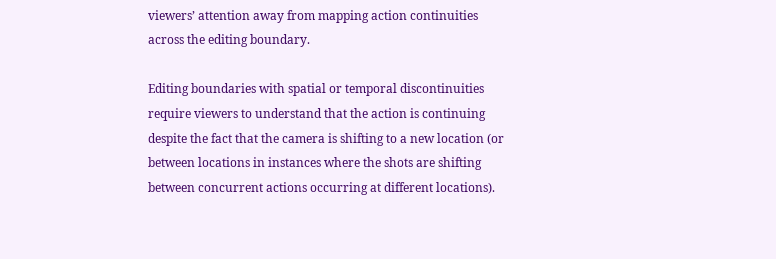viewers’ attention away from mapping action continuities across the editing boundary.

Editing boundaries with spatial or temporal discontinuities require viewers to understand that the action is continuing despite the fact that the camera is shifting to a new location (or between locations in instances where the shots are shifting between concurrent actions occurring at different locations).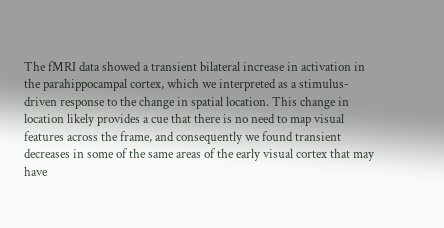The fMRI data showed a transient bilateral increase in activation in the parahippocampal cortex, which we interpreted as a stimulus-driven response to the change in spatial location. This change in location likely provides a cue that there is no need to map visual features across the frame, and consequently we found transient decreases in some of the same areas of the early visual cortex that may have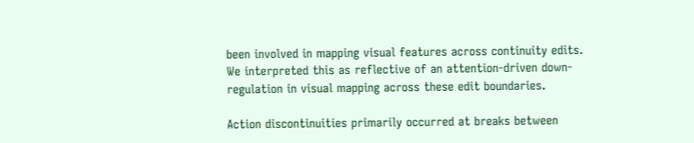been involved in mapping visual features across continuity edits. We interpreted this as reflective of an attention-driven down-regulation in visual mapping across these edit boundaries.

Action discontinuities primarily occurred at breaks between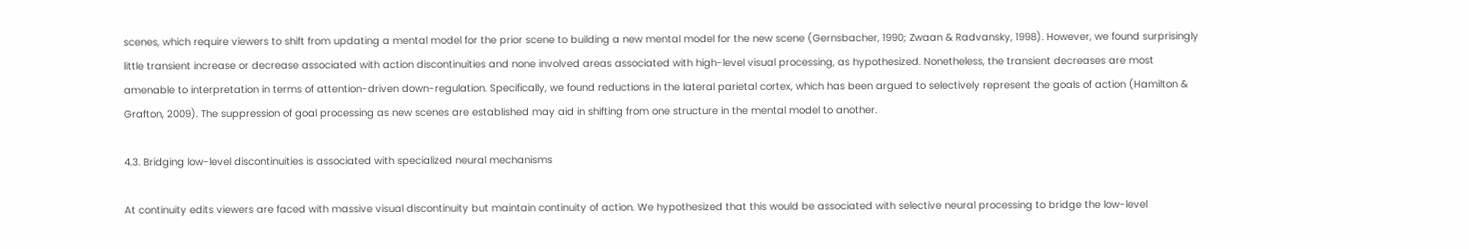scenes, which require viewers to shift from updating a mental model for the prior scene to building a new mental model for the new scene (Gernsbacher, 1990; Zwaan & Radvansky, 1998). However, we found surprisingly little transient increase or decrease associated with action discontinuities and none involved areas associated with high-level visual processing, as hypothesized. Nonetheless, the transient decreases are most amenable to interpretation in terms of attention-driven down-regulation. Specifically, we found reductions in the lateral parietal cortex, which has been argued to selectively represent the goals of action (Hamilton & Grafton, 2009). The suppression of goal processing as new scenes are established may aid in shifting from one structure in the mental model to another.

4.3. Bridging low-level discontinuities is associated with specialized neural mechanisms

At continuity edits viewers are faced with massive visual discontinuity but maintain continuity of action. We hypothesized that this would be associated with selective neural processing to bridge the low-level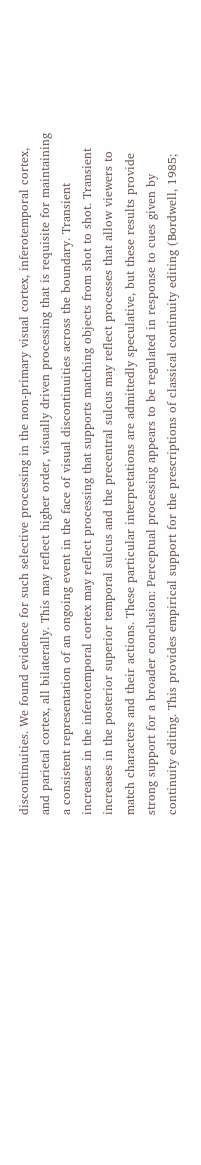discontinuities. We found evidence for such selective processing in the non-primary visual cortex, inferotemporal cortex, and parietal cortex, all bilaterally. This may reflect higher order, visually driven processing that is requisite for maintaining a consistent representation of an ongoing event in the face of visual discontinuities across the boundary. Transient increases in the inferotemporal cortex may reflect processing that supports matching objects from shot to shot. Transient increases in the posterior superior temporal sulcus and the precentral sulcus may reflect processes that allow viewers to match characters and their actions. These particular interpretations are admittedly speculative, but these results provide strong support for a broader conclusion: Perceptual processing appears to be regulated in response to cues given by continuity editing. This provides empirical support for the prescriptions of classical continuity editing (Bordwell, 1985;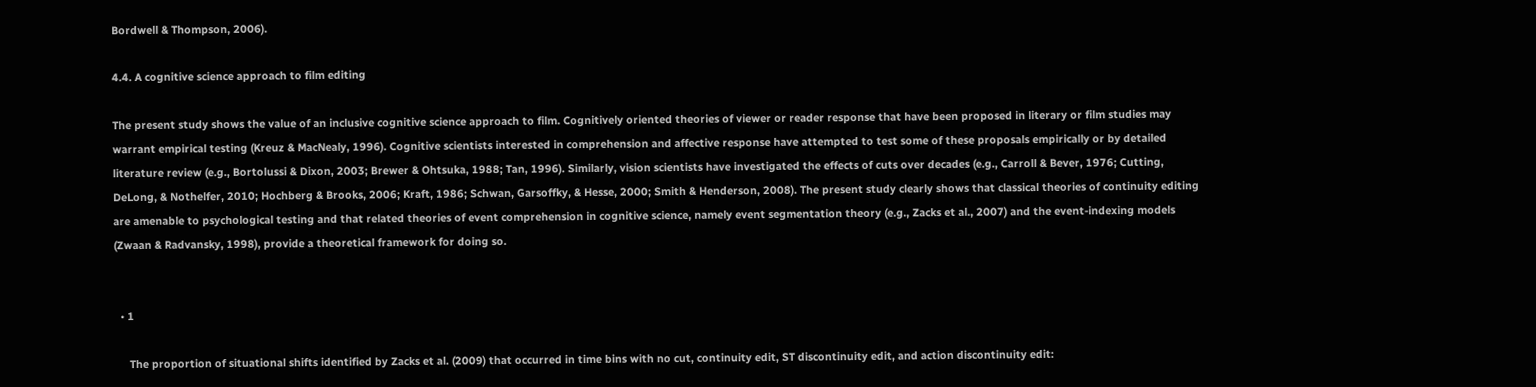Bordwell & Thompson, 2006).

4.4. A cognitive science approach to film editing

The present study shows the value of an inclusive cognitive science approach to film. Cognitively oriented theories of viewer or reader response that have been proposed in literary or film studies may warrant empirical testing (Kreuz & MacNealy, 1996). Cognitive scientists interested in comprehension and affective response have attempted to test some of these proposals empirically or by detailed literature review (e.g., Bortolussi & Dixon, 2003; Brewer & Ohtsuka, 1988; Tan, 1996). Similarly, vision scientists have investigated the effects of cuts over decades (e.g., Carroll & Bever, 1976; Cutting, DeLong, & Nothelfer, 2010; Hochberg & Brooks, 2006; Kraft, 1986; Schwan, Garsoffky, & Hesse, 2000; Smith & Henderson, 2008). The present study clearly shows that classical theories of continuity editing are amenable to psychological testing and that related theories of event comprehension in cognitive science, namely event segmentation theory (e.g., Zacks et al., 2007) and the event-indexing models (Zwaan & Radvansky, 1998), provide a theoretical framework for doing so.


  • 1

     The proportion of situational shifts identified by Zacks et al. (2009) that occurred in time bins with no cut, continuity edit, ST discontinuity edit, and action discontinuity edit: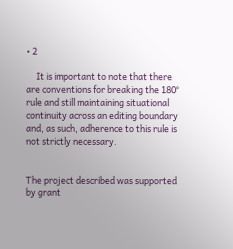• 2

     It is important to note that there are conventions for breaking the 180° rule and still maintaining situational continuity across an editing boundary and, as such, adherence to this rule is not strictly necessary.


The project described was supported by grant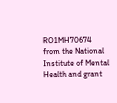RO1MH70674 from the National Institute of Mental Health and grant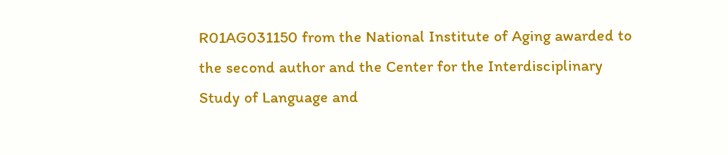R01AG031150 from the National Institute of Aging awarded to the second author and the Center for the Interdisciplinary Study of Language and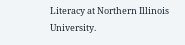Literacy at Northern Illinois University.